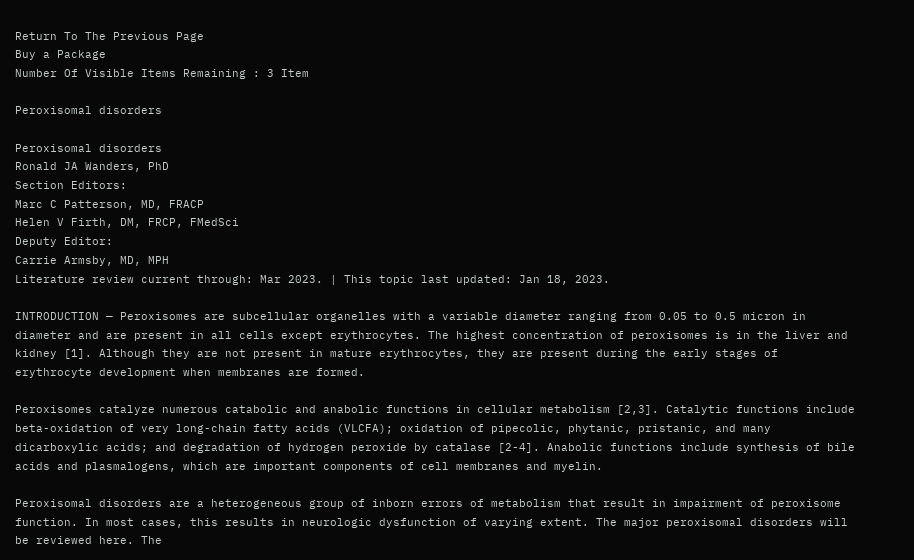Return To The Previous Page
Buy a Package
Number Of Visible Items Remaining : 3 Item

Peroxisomal disorders

Peroxisomal disorders
Ronald JA Wanders, PhD
Section Editors:
Marc C Patterson, MD, FRACP
Helen V Firth, DM, FRCP, FMedSci
Deputy Editor:
Carrie Armsby, MD, MPH
Literature review current through: Mar 2023. | This topic last updated: Jan 18, 2023.

INTRODUCTION — Peroxisomes are subcellular organelles with a variable diameter ranging from 0.05 to 0.5 micron in diameter and are present in all cells except erythrocytes. The highest concentration of peroxisomes is in the liver and kidney [1]. Although they are not present in mature erythrocytes, they are present during the early stages of erythrocyte development when membranes are formed.

Peroxisomes catalyze numerous catabolic and anabolic functions in cellular metabolism [2,3]. Catalytic functions include beta-oxidation of very long-chain fatty acids (VLCFA); oxidation of pipecolic, phytanic, pristanic, and many dicarboxylic acids; and degradation of hydrogen peroxide by catalase [2-4]. Anabolic functions include synthesis of bile acids and plasmalogens, which are important components of cell membranes and myelin.

Peroxisomal disorders are a heterogeneous group of inborn errors of metabolism that result in impairment of peroxisome function. In most cases, this results in neurologic dysfunction of varying extent. The major peroxisomal disorders will be reviewed here. The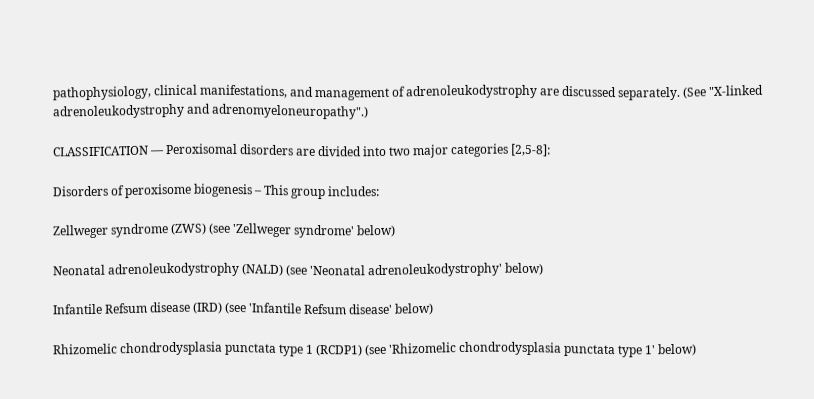pathophysiology, clinical manifestations, and management of adrenoleukodystrophy are discussed separately. (See "X-linked adrenoleukodystrophy and adrenomyeloneuropathy".)

CLASSIFICATION — Peroxisomal disorders are divided into two major categories [2,5-8]:

Disorders of peroxisome biogenesis – This group includes:

Zellweger syndrome (ZWS) (see 'Zellweger syndrome' below)

Neonatal adrenoleukodystrophy (NALD) (see 'Neonatal adrenoleukodystrophy' below)

Infantile Refsum disease (IRD) (see 'Infantile Refsum disease' below)

Rhizomelic chondrodysplasia punctata type 1 (RCDP1) (see 'Rhizomelic chondrodysplasia punctata type 1' below)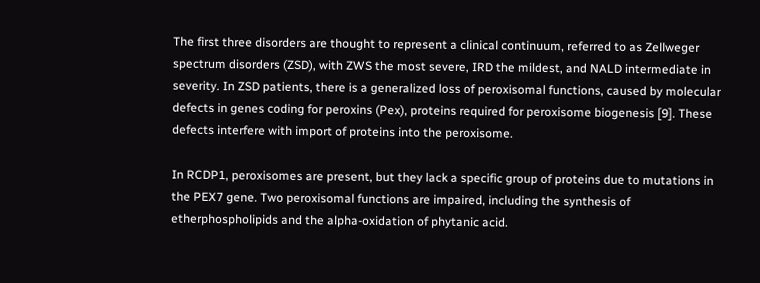The first three disorders are thought to represent a clinical continuum, referred to as Zellweger spectrum disorders (ZSD), with ZWS the most severe, IRD the mildest, and NALD intermediate in severity. In ZSD patients, there is a generalized loss of peroxisomal functions, caused by molecular defects in genes coding for peroxins (Pex), proteins required for peroxisome biogenesis [9]. These defects interfere with import of proteins into the peroxisome.

In RCDP1, peroxisomes are present, but they lack a specific group of proteins due to mutations in the PEX7 gene. Two peroxisomal functions are impaired, including the synthesis of etherphospholipids and the alpha-oxidation of phytanic acid.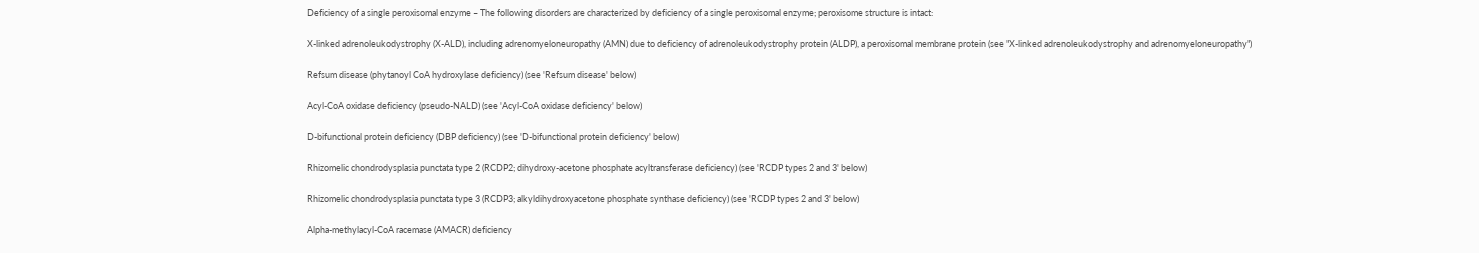Deficiency of a single peroxisomal enzyme – The following disorders are characterized by deficiency of a single peroxisomal enzyme; peroxisome structure is intact:

X-linked adrenoleukodystrophy (X-ALD), including adrenomyeloneuropathy (AMN) due to deficiency of adrenoleukodystrophy protein (ALDP), a peroxisomal membrane protein (see "X-linked adrenoleukodystrophy and adrenomyeloneuropathy")

Refsum disease (phytanoyl CoA hydroxylase deficiency) (see 'Refsum disease' below)

Acyl-CoA oxidase deficiency (pseudo-NALD) (see 'Acyl-CoA oxidase deficiency' below)

D-bifunctional protein deficiency (DBP deficiency) (see 'D-bifunctional protein deficiency' below)

Rhizomelic chondrodysplasia punctata type 2 (RCDP2; dihydroxy-acetone phosphate acyltransferase deficiency) (see 'RCDP types 2 and 3' below)

Rhizomelic chondrodysplasia punctata type 3 (RCDP3; alkyldihydroxyacetone phosphate synthase deficiency) (see 'RCDP types 2 and 3' below)

Alpha-methylacyl-CoA racemase (AMACR) deficiency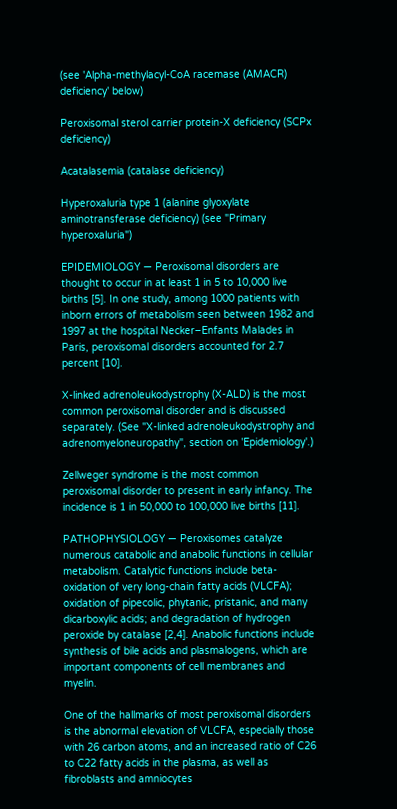(see 'Alpha-methylacyl-CoA racemase (AMACR) deficiency' below)

Peroxisomal sterol carrier protein-X deficiency (SCPx deficiency)

Acatalasemia (catalase deficiency)

Hyperoxaluria type 1 (alanine glyoxylate aminotransferase deficiency) (see "Primary hyperoxaluria")

EPIDEMIOLOGY — Peroxisomal disorders are thought to occur in at least 1 in 5 to 10,000 live births [5]. In one study, among 1000 patients with inborn errors of metabolism seen between 1982 and 1997 at the hospital Necker–Enfants Malades in Paris, peroxisomal disorders accounted for 2.7 percent [10].

X-linked adrenoleukodystrophy (X-ALD) is the most common peroxisomal disorder and is discussed separately. (See "X-linked adrenoleukodystrophy and adrenomyeloneuropathy", section on 'Epidemiology'.)

Zellweger syndrome is the most common peroxisomal disorder to present in early infancy. The incidence is 1 in 50,000 to 100,000 live births [11].

PATHOPHYSIOLOGY — Peroxisomes catalyze numerous catabolic and anabolic functions in cellular metabolism. Catalytic functions include beta-oxidation of very long-chain fatty acids (VLCFA); oxidation of pipecolic, phytanic, pristanic, and many dicarboxylic acids; and degradation of hydrogen peroxide by catalase [2,4]. Anabolic functions include synthesis of bile acids and plasmalogens, which are important components of cell membranes and myelin.

One of the hallmarks of most peroxisomal disorders is the abnormal elevation of VLCFA, especially those with 26 carbon atoms, and an increased ratio of C26 to C22 fatty acids in the plasma, as well as fibroblasts and amniocytes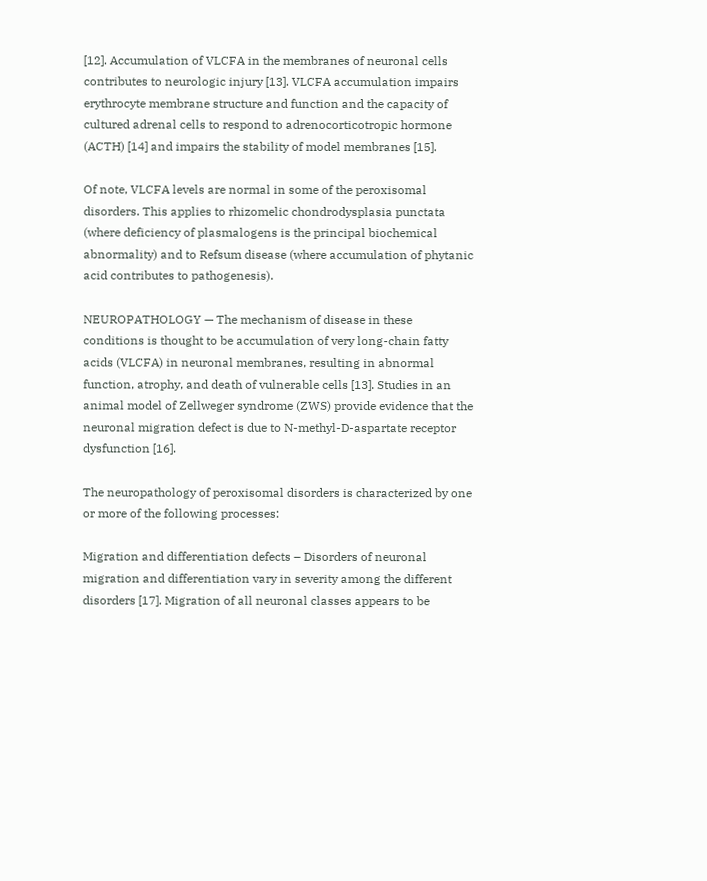[12]. Accumulation of VLCFA in the membranes of neuronal cells contributes to neurologic injury [13]. VLCFA accumulation impairs erythrocyte membrane structure and function and the capacity of cultured adrenal cells to respond to adrenocorticotropic hormone (ACTH) [14] and impairs the stability of model membranes [15].

Of note, VLCFA levels are normal in some of the peroxisomal disorders. This applies to rhizomelic chondrodysplasia punctata (where deficiency of plasmalogens is the principal biochemical abnormality) and to Refsum disease (where accumulation of phytanic acid contributes to pathogenesis).

NEUROPATHOLOGY — The mechanism of disease in these conditions is thought to be accumulation of very long-chain fatty acids (VLCFA) in neuronal membranes, resulting in abnormal function, atrophy, and death of vulnerable cells [13]. Studies in an animal model of Zellweger syndrome (ZWS) provide evidence that the neuronal migration defect is due to N-methyl-D-aspartate receptor dysfunction [16].

The neuropathology of peroxisomal disorders is characterized by one or more of the following processes:

Migration and differentiation defects – Disorders of neuronal migration and differentiation vary in severity among the different disorders [17]. Migration of all neuronal classes appears to be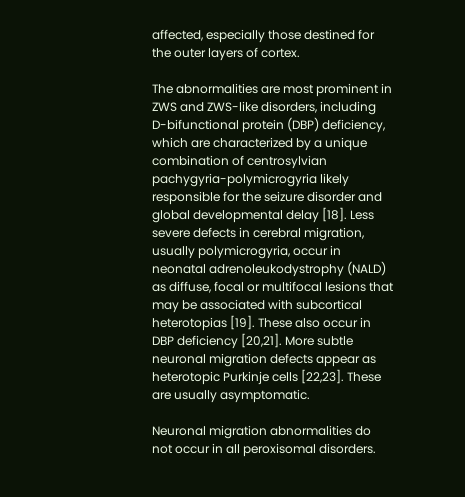affected, especially those destined for the outer layers of cortex.

The abnormalities are most prominent in ZWS and ZWS-like disorders, including D-bifunctional protein (DBP) deficiency, which are characterized by a unique combination of centrosylvian pachygyria-polymicrogyria likely responsible for the seizure disorder and global developmental delay [18]. Less severe defects in cerebral migration, usually polymicrogyria, occur in neonatal adrenoleukodystrophy (NALD) as diffuse, focal or multifocal lesions that may be associated with subcortical heterotopias [19]. These also occur in DBP deficiency [20,21]. More subtle neuronal migration defects appear as heterotopic Purkinje cells [22,23]. These are usually asymptomatic.

Neuronal migration abnormalities do not occur in all peroxisomal disorders.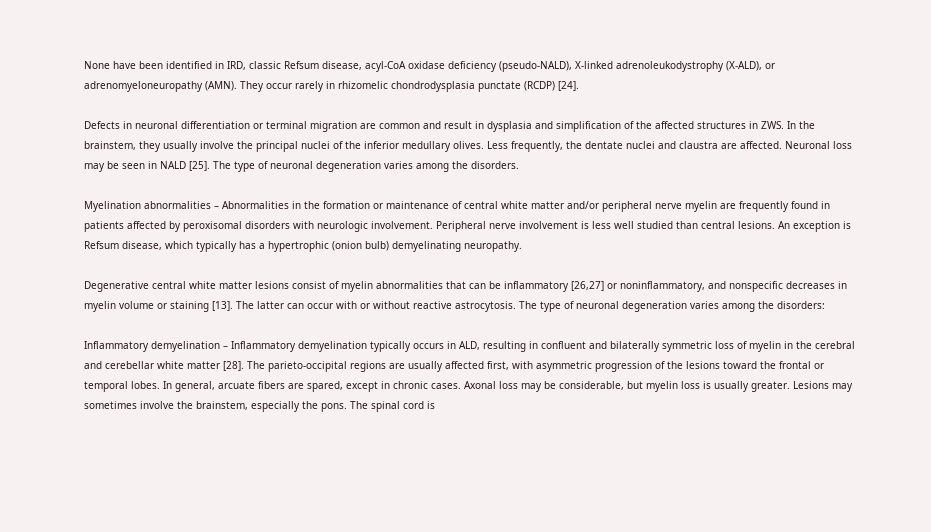None have been identified in IRD, classic Refsum disease, acyl-CoA oxidase deficiency (pseudo-NALD), X-linked adrenoleukodystrophy (X-ALD), or adrenomyeloneuropathy (AMN). They occur rarely in rhizomelic chondrodysplasia punctate (RCDP) [24].

Defects in neuronal differentiation or terminal migration are common and result in dysplasia and simplification of the affected structures in ZWS. In the brainstem, they usually involve the principal nuclei of the inferior medullary olives. Less frequently, the dentate nuclei and claustra are affected. Neuronal loss may be seen in NALD [25]. The type of neuronal degeneration varies among the disorders.

Myelination abnormalities – Abnormalities in the formation or maintenance of central white matter and/or peripheral nerve myelin are frequently found in patients affected by peroxisomal disorders with neurologic involvement. Peripheral nerve involvement is less well studied than central lesions. An exception is Refsum disease, which typically has a hypertrophic (onion bulb) demyelinating neuropathy.

Degenerative central white matter lesions consist of myelin abnormalities that can be inflammatory [26,27] or noninflammatory, and nonspecific decreases in myelin volume or staining [13]. The latter can occur with or without reactive astrocytosis. The type of neuronal degeneration varies among the disorders:

Inflammatory demyelination – Inflammatory demyelination typically occurs in ALD, resulting in confluent and bilaterally symmetric loss of myelin in the cerebral and cerebellar white matter [28]. The parieto-occipital regions are usually affected first, with asymmetric progression of the lesions toward the frontal or temporal lobes. In general, arcuate fibers are spared, except in chronic cases. Axonal loss may be considerable, but myelin loss is usually greater. Lesions may sometimes involve the brainstem, especially the pons. The spinal cord is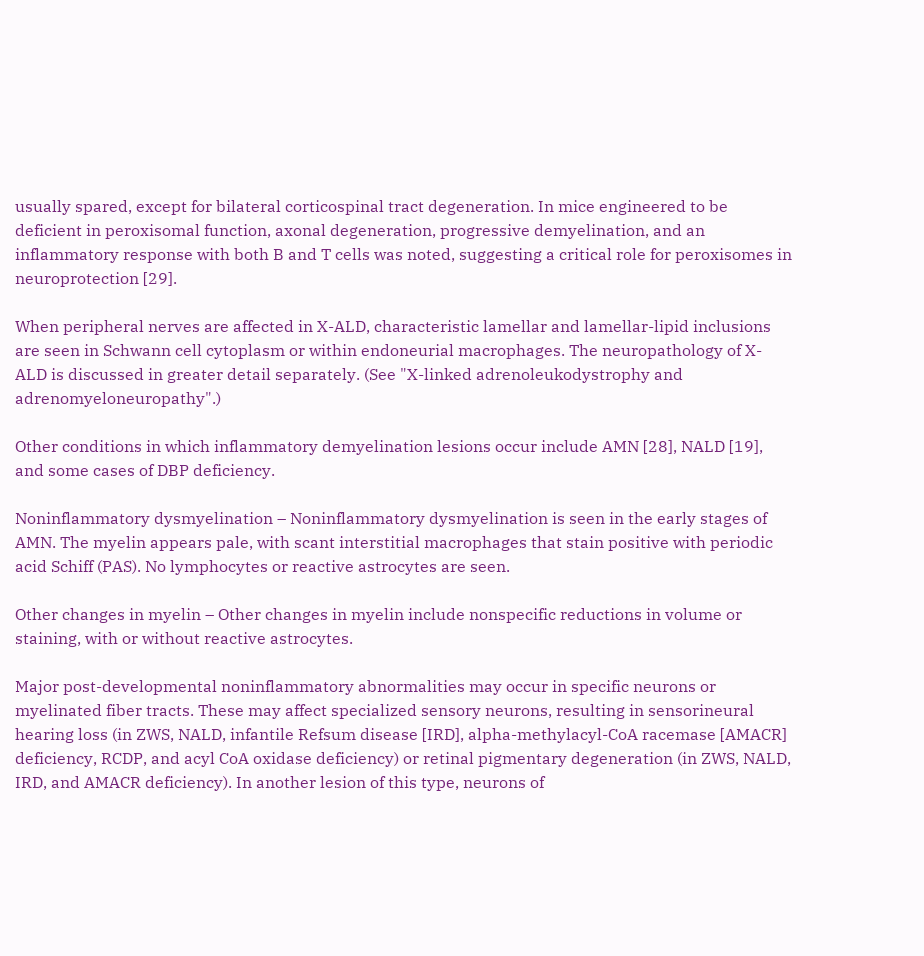usually spared, except for bilateral corticospinal tract degeneration. In mice engineered to be deficient in peroxisomal function, axonal degeneration, progressive demyelination, and an inflammatory response with both B and T cells was noted, suggesting a critical role for peroxisomes in neuroprotection [29].

When peripheral nerves are affected in X-ALD, characteristic lamellar and lamellar-lipid inclusions are seen in Schwann cell cytoplasm or within endoneurial macrophages. The neuropathology of X-ALD is discussed in greater detail separately. (See "X-linked adrenoleukodystrophy and adrenomyeloneuropathy".)

Other conditions in which inflammatory demyelination lesions occur include AMN [28], NALD [19], and some cases of DBP deficiency.

Noninflammatory dysmyelination – Noninflammatory dysmyelination is seen in the early stages of AMN. The myelin appears pale, with scant interstitial macrophages that stain positive with periodic acid Schiff (PAS). No lymphocytes or reactive astrocytes are seen.

Other changes in myelin – Other changes in myelin include nonspecific reductions in volume or staining, with or without reactive astrocytes.

Major post-developmental noninflammatory abnormalities may occur in specific neurons or myelinated fiber tracts. These may affect specialized sensory neurons, resulting in sensorineural hearing loss (in ZWS, NALD, infantile Refsum disease [IRD], alpha-methylacyl-CoA racemase [AMACR] deficiency, RCDP, and acyl CoA oxidase deficiency) or retinal pigmentary degeneration (in ZWS, NALD, IRD, and AMACR deficiency). In another lesion of this type, neurons of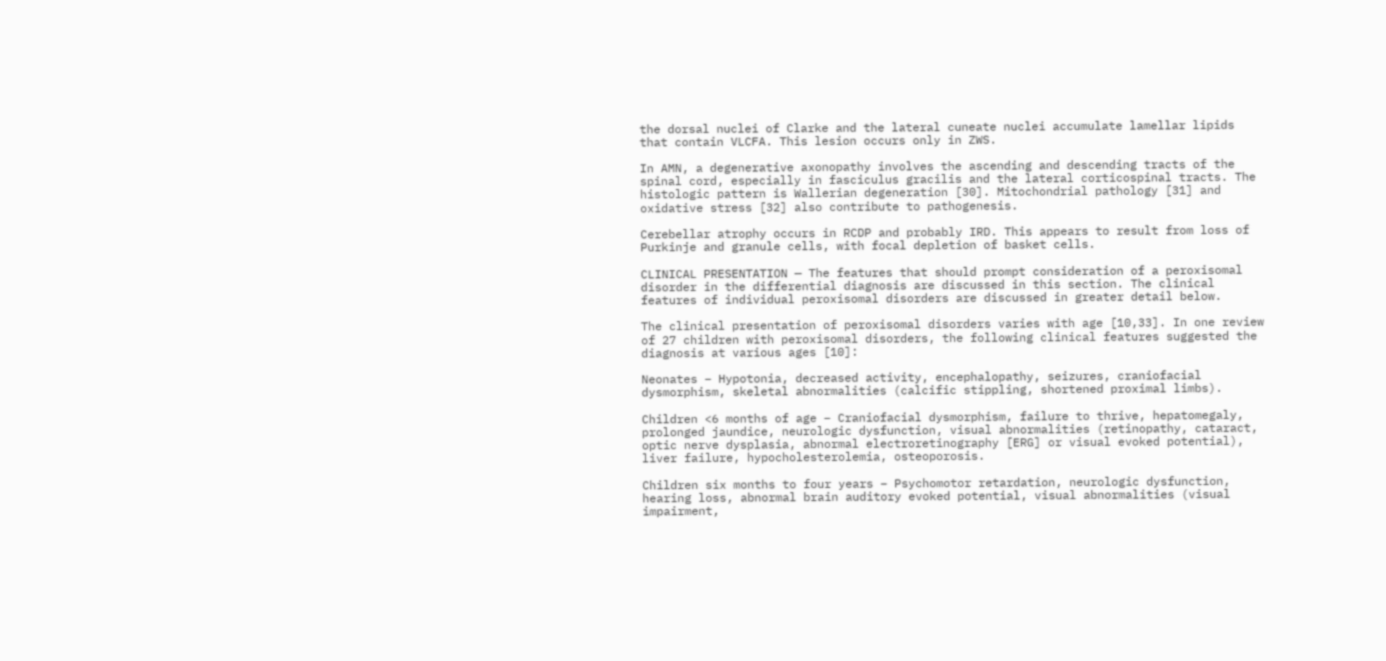the dorsal nuclei of Clarke and the lateral cuneate nuclei accumulate lamellar lipids that contain VLCFA. This lesion occurs only in ZWS.

In AMN, a degenerative axonopathy involves the ascending and descending tracts of the spinal cord, especially in fasciculus gracilis and the lateral corticospinal tracts. The histologic pattern is Wallerian degeneration [30]. Mitochondrial pathology [31] and oxidative stress [32] also contribute to pathogenesis.

Cerebellar atrophy occurs in RCDP and probably IRD. This appears to result from loss of Purkinje and granule cells, with focal depletion of basket cells.

CLINICAL PRESENTATION — The features that should prompt consideration of a peroxisomal disorder in the differential diagnosis are discussed in this section. The clinical features of individual peroxisomal disorders are discussed in greater detail below.

The clinical presentation of peroxisomal disorders varies with age [10,33]. In one review of 27 children with peroxisomal disorders, the following clinical features suggested the diagnosis at various ages [10]:

Neonates – Hypotonia, decreased activity, encephalopathy, seizures, craniofacial dysmorphism, skeletal abnormalities (calcific stippling, shortened proximal limbs).

Children <6 months of age – Craniofacial dysmorphism, failure to thrive, hepatomegaly, prolonged jaundice, neurologic dysfunction, visual abnormalities (retinopathy, cataract, optic nerve dysplasia, abnormal electroretinography [ERG] or visual evoked potential), liver failure, hypocholesterolemia, osteoporosis.

Children six months to four years – Psychomotor retardation, neurologic dysfunction, hearing loss, abnormal brain auditory evoked potential, visual abnormalities (visual impairment,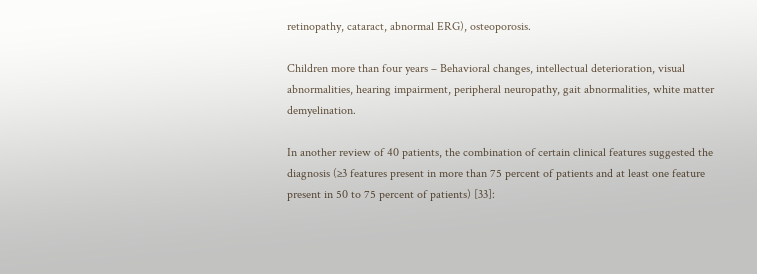retinopathy, cataract, abnormal ERG), osteoporosis.

Children more than four years – Behavioral changes, intellectual deterioration, visual abnormalities, hearing impairment, peripheral neuropathy, gait abnormalities, white matter demyelination.

In another review of 40 patients, the combination of certain clinical features suggested the diagnosis (≥3 features present in more than 75 percent of patients and at least one feature present in 50 to 75 percent of patients) [33]: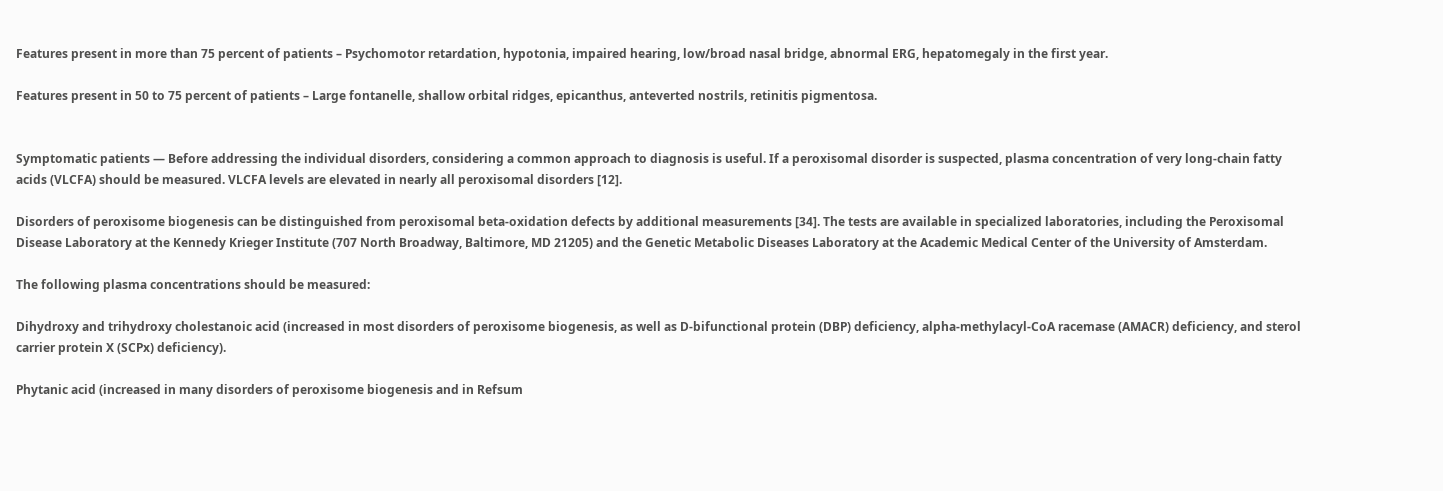Features present in more than 75 percent of patients – Psychomotor retardation, hypotonia, impaired hearing, low/broad nasal bridge, abnormal ERG, hepatomegaly in the first year.

Features present in 50 to 75 percent of patients – Large fontanelle, shallow orbital ridges, epicanthus, anteverted nostrils, retinitis pigmentosa.


Symptomatic patients — Before addressing the individual disorders, considering a common approach to diagnosis is useful. If a peroxisomal disorder is suspected, plasma concentration of very long-chain fatty acids (VLCFA) should be measured. VLCFA levels are elevated in nearly all peroxisomal disorders [12].

Disorders of peroxisome biogenesis can be distinguished from peroxisomal beta-oxidation defects by additional measurements [34]. The tests are available in specialized laboratories, including the Peroxisomal Disease Laboratory at the Kennedy Krieger Institute (707 North Broadway, Baltimore, MD 21205) and the Genetic Metabolic Diseases Laboratory at the Academic Medical Center of the University of Amsterdam.

The following plasma concentrations should be measured:

Dihydroxy and trihydroxy cholestanoic acid (increased in most disorders of peroxisome biogenesis, as well as D-bifunctional protein (DBP) deficiency, alpha-methylacyl-CoA racemase (AMACR) deficiency, and sterol carrier protein X (SCPx) deficiency).

Phytanic acid (increased in many disorders of peroxisome biogenesis and in Refsum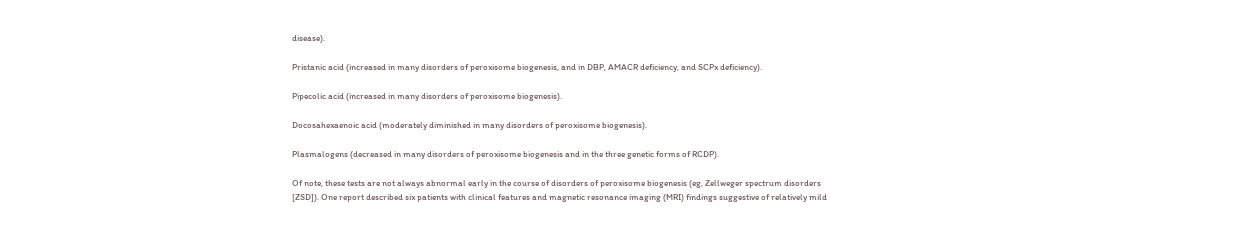disease).

Pristanic acid (increased in many disorders of peroxisome biogenesis, and in DBP, AMACR deficiency, and SCPx deficiency).

Pipecolic acid (increased in many disorders of peroxisome biogenesis).

Docosahexaenoic acid (moderately diminished in many disorders of peroxisome biogenesis).

Plasmalogens (decreased in many disorders of peroxisome biogenesis and in the three genetic forms of RCDP).

Of note, these tests are not always abnormal early in the course of disorders of peroxisome biogenesis (eg, Zellweger spectrum disorders [ZSD]). One report described six patients with clinical features and magnetic resonance imaging (MRI) findings suggestive of relatively mild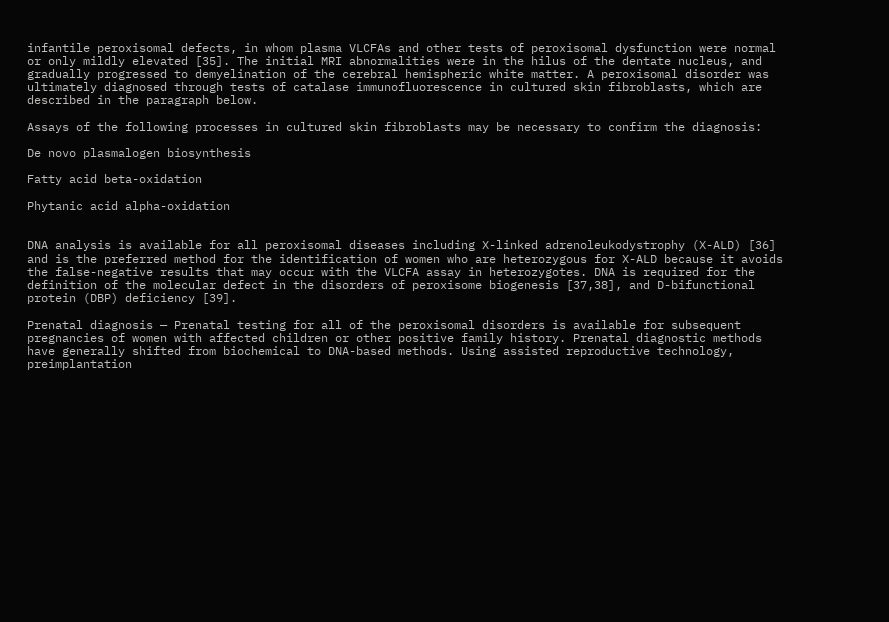infantile peroxisomal defects, in whom plasma VLCFAs and other tests of peroxisomal dysfunction were normal or only mildly elevated [35]. The initial MRI abnormalities were in the hilus of the dentate nucleus, and gradually progressed to demyelination of the cerebral hemispheric white matter. A peroxisomal disorder was ultimately diagnosed through tests of catalase immunofluorescence in cultured skin fibroblasts, which are described in the paragraph below.

Assays of the following processes in cultured skin fibroblasts may be necessary to confirm the diagnosis:

De novo plasmalogen biosynthesis

Fatty acid beta-oxidation

Phytanic acid alpha-oxidation


DNA analysis is available for all peroxisomal diseases including X-linked adrenoleukodystrophy (X-ALD) [36] and is the preferred method for the identification of women who are heterozygous for X-ALD because it avoids the false-negative results that may occur with the VLCFA assay in heterozygotes. DNA is required for the definition of the molecular defect in the disorders of peroxisome biogenesis [37,38], and D-bifunctional protein (DBP) deficiency [39].

Prenatal diagnosis — Prenatal testing for all of the peroxisomal disorders is available for subsequent pregnancies of women with affected children or other positive family history. Prenatal diagnostic methods have generally shifted from biochemical to DNA-based methods. Using assisted reproductive technology, preimplantation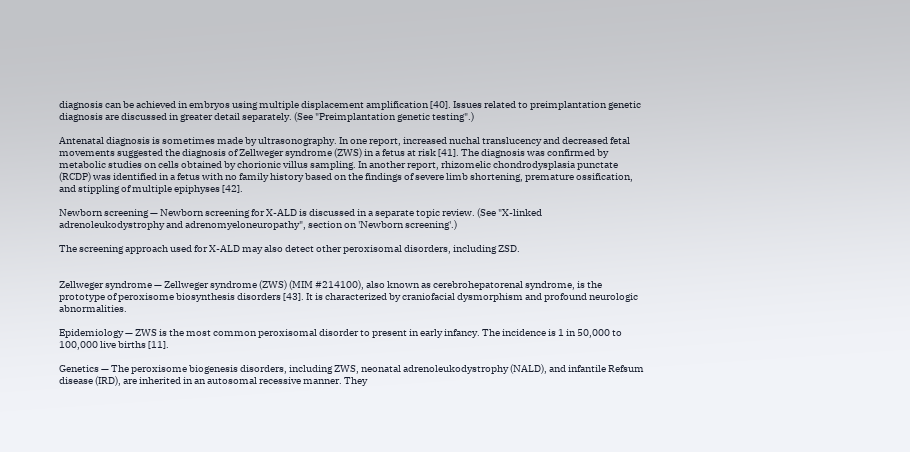diagnosis can be achieved in embryos using multiple displacement amplification [40]. Issues related to preimplantation genetic diagnosis are discussed in greater detail separately. (See "Preimplantation genetic testing".)

Antenatal diagnosis is sometimes made by ultrasonography. In one report, increased nuchal translucency and decreased fetal movements suggested the diagnosis of Zellweger syndrome (ZWS) in a fetus at risk [41]. The diagnosis was confirmed by metabolic studies on cells obtained by chorionic villus sampling. In another report, rhizomelic chondrodysplasia punctate (RCDP) was identified in a fetus with no family history based on the findings of severe limb shortening, premature ossification, and stippling of multiple epiphyses [42].

Newborn screening — Newborn screening for X-ALD is discussed in a separate topic review. (See "X-linked adrenoleukodystrophy and adrenomyeloneuropathy", section on 'Newborn screening'.)

The screening approach used for X-ALD may also detect other peroxisomal disorders, including ZSD.


Zellweger syndrome — Zellweger syndrome (ZWS) (MIM #214100), also known as cerebrohepatorenal syndrome, is the prototype of peroxisome biosynthesis disorders [43]. It is characterized by craniofacial dysmorphism and profound neurologic abnormalities.

Epidemiology — ZWS is the most common peroxisomal disorder to present in early infancy. The incidence is 1 in 50,000 to 100,000 live births [11].

Genetics — The peroxisome biogenesis disorders, including ZWS, neonatal adrenoleukodystrophy (NALD), and infantile Refsum disease (IRD), are inherited in an autosomal recessive manner. They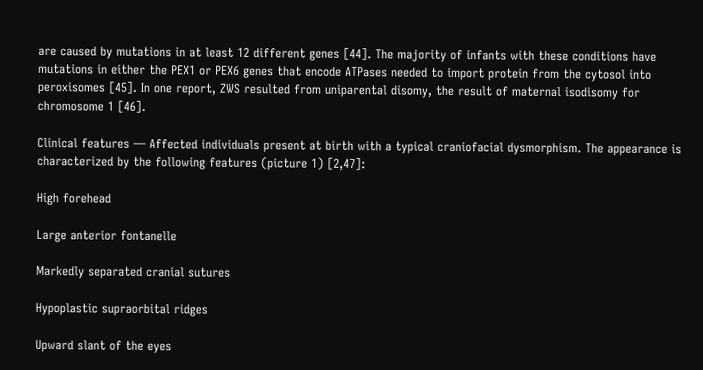are caused by mutations in at least 12 different genes [44]. The majority of infants with these conditions have mutations in either the PEX1 or PEX6 genes that encode ATPases needed to import protein from the cytosol into peroxisomes [45]. In one report, ZWS resulted from uniparental disomy, the result of maternal isodisomy for chromosome 1 [46].

Clinical features — Affected individuals present at birth with a typical craniofacial dysmorphism. The appearance is characterized by the following features (picture 1) [2,47]:

High forehead

Large anterior fontanelle

Markedly separated cranial sutures

Hypoplastic supraorbital ridges

Upward slant of the eyes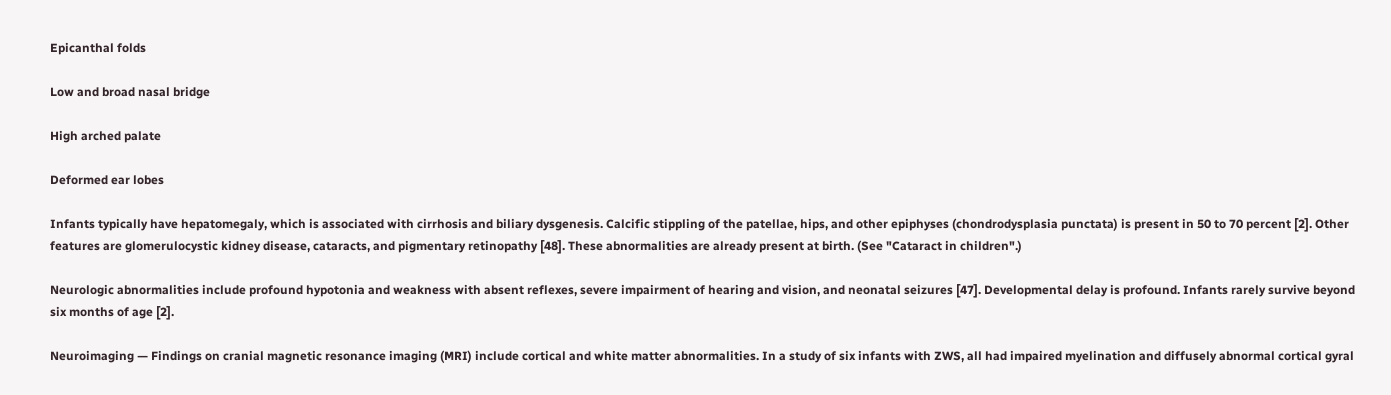Epicanthal folds

Low and broad nasal bridge

High arched palate

Deformed ear lobes

Infants typically have hepatomegaly, which is associated with cirrhosis and biliary dysgenesis. Calcific stippling of the patellae, hips, and other epiphyses (chondrodysplasia punctata) is present in 50 to 70 percent [2]. Other features are glomerulocystic kidney disease, cataracts, and pigmentary retinopathy [48]. These abnormalities are already present at birth. (See "Cataract in children".)

Neurologic abnormalities include profound hypotonia and weakness with absent reflexes, severe impairment of hearing and vision, and neonatal seizures [47]. Developmental delay is profound. Infants rarely survive beyond six months of age [2].

Neuroimaging — Findings on cranial magnetic resonance imaging (MRI) include cortical and white matter abnormalities. In a study of six infants with ZWS, all had impaired myelination and diffusely abnormal cortical gyral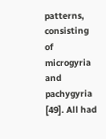patterns, consisting of microgyria and pachygyria [49]. All had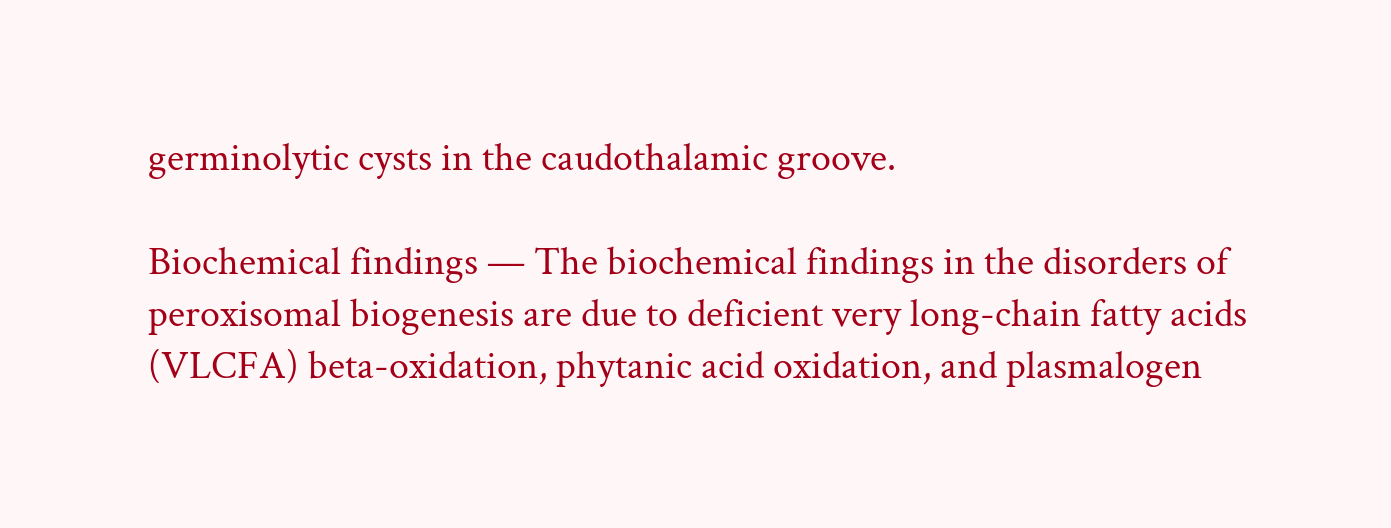germinolytic cysts in the caudothalamic groove.

Biochemical findings — The biochemical findings in the disorders of peroxisomal biogenesis are due to deficient very long-chain fatty acids (VLCFA) beta-oxidation, phytanic acid oxidation, and plasmalogen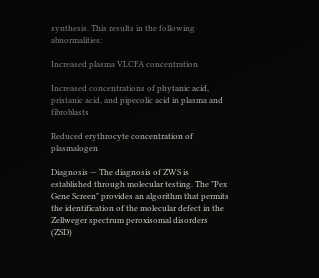synthesis. This results in the following abnormalities:

Increased plasma VLCFA concentration

Increased concentrations of phytanic acid, pristanic acid, and pipecolic acid in plasma and fibroblasts

Reduced erythrocyte concentration of plasmalogen

Diagnosis — The diagnosis of ZWS is established through molecular testing. The "Pex Gene Screen" provides an algorithm that permits the identification of the molecular defect in the Zellweger spectrum peroxisomal disorders (ZSD)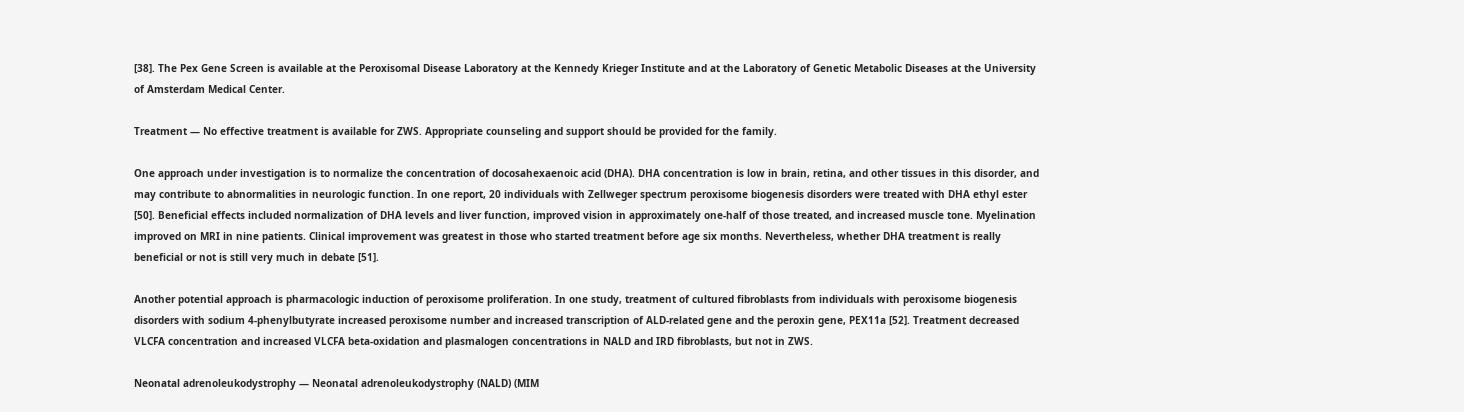[38]. The Pex Gene Screen is available at the Peroxisomal Disease Laboratory at the Kennedy Krieger Institute and at the Laboratory of Genetic Metabolic Diseases at the University of Amsterdam Medical Center.

Treatment — No effective treatment is available for ZWS. Appropriate counseling and support should be provided for the family.

One approach under investigation is to normalize the concentration of docosahexaenoic acid (DHA). DHA concentration is low in brain, retina, and other tissues in this disorder, and may contribute to abnormalities in neurologic function. In one report, 20 individuals with Zellweger spectrum peroxisome biogenesis disorders were treated with DHA ethyl ester [50]. Beneficial effects included normalization of DHA levels and liver function, improved vision in approximately one-half of those treated, and increased muscle tone. Myelination improved on MRI in nine patients. Clinical improvement was greatest in those who started treatment before age six months. Nevertheless, whether DHA treatment is really beneficial or not is still very much in debate [51].

Another potential approach is pharmacologic induction of peroxisome proliferation. In one study, treatment of cultured fibroblasts from individuals with peroxisome biogenesis disorders with sodium 4-phenylbutyrate increased peroxisome number and increased transcription of ALD-related gene and the peroxin gene, PEX11a [52]. Treatment decreased VLCFA concentration and increased VLCFA beta-oxidation and plasmalogen concentrations in NALD and IRD fibroblasts, but not in ZWS.

Neonatal adrenoleukodystrophy — Neonatal adrenoleukodystrophy (NALD) (MIM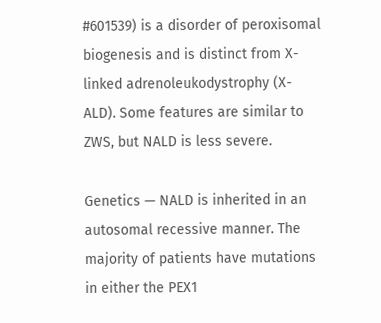#601539) is a disorder of peroxisomal biogenesis and is distinct from X-linked adrenoleukodystrophy (X-ALD). Some features are similar to ZWS, but NALD is less severe.

Genetics — NALD is inherited in an autosomal recessive manner. The majority of patients have mutations in either the PEX1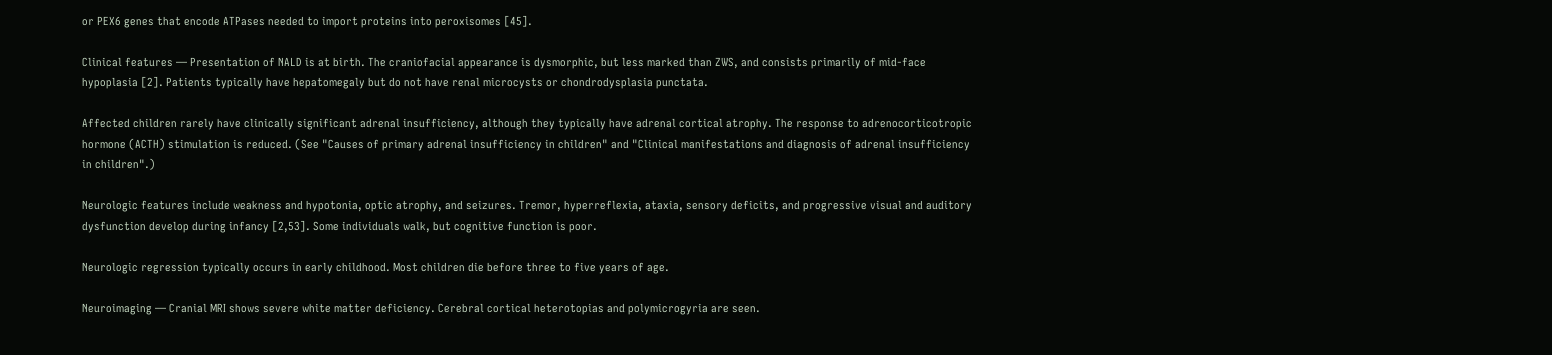or PEX6 genes that encode ATPases needed to import proteins into peroxisomes [45].

Clinical features — Presentation of NALD is at birth. The craniofacial appearance is dysmorphic, but less marked than ZWS, and consists primarily of mid-face hypoplasia [2]. Patients typically have hepatomegaly but do not have renal microcysts or chondrodysplasia punctata.

Affected children rarely have clinically significant adrenal insufficiency, although they typically have adrenal cortical atrophy. The response to adrenocorticotropic hormone (ACTH) stimulation is reduced. (See "Causes of primary adrenal insufficiency in children" and "Clinical manifestations and diagnosis of adrenal insufficiency in children".)

Neurologic features include weakness and hypotonia, optic atrophy, and seizures. Tremor, hyperreflexia, ataxia, sensory deficits, and progressive visual and auditory dysfunction develop during infancy [2,53]. Some individuals walk, but cognitive function is poor.

Neurologic regression typically occurs in early childhood. Most children die before three to five years of age.

Neuroimaging — Cranial MRI shows severe white matter deficiency. Cerebral cortical heterotopias and polymicrogyria are seen.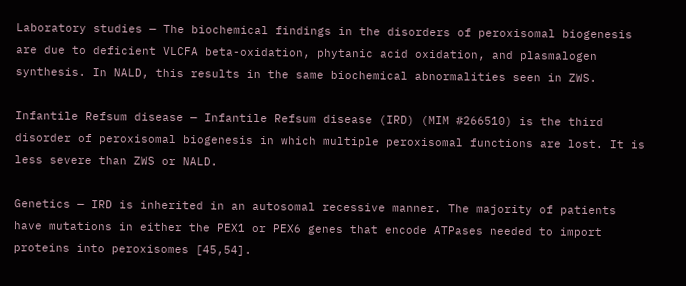Laboratory studies — The biochemical findings in the disorders of peroxisomal biogenesis are due to deficient VLCFA beta-oxidation, phytanic acid oxidation, and plasmalogen synthesis. In NALD, this results in the same biochemical abnormalities seen in ZWS.

Infantile Refsum disease — Infantile Refsum disease (IRD) (MIM #266510) is the third disorder of peroxisomal biogenesis in which multiple peroxisomal functions are lost. It is less severe than ZWS or NALD.

Genetics — IRD is inherited in an autosomal recessive manner. The majority of patients have mutations in either the PEX1 or PEX6 genes that encode ATPases needed to import proteins into peroxisomes [45,54].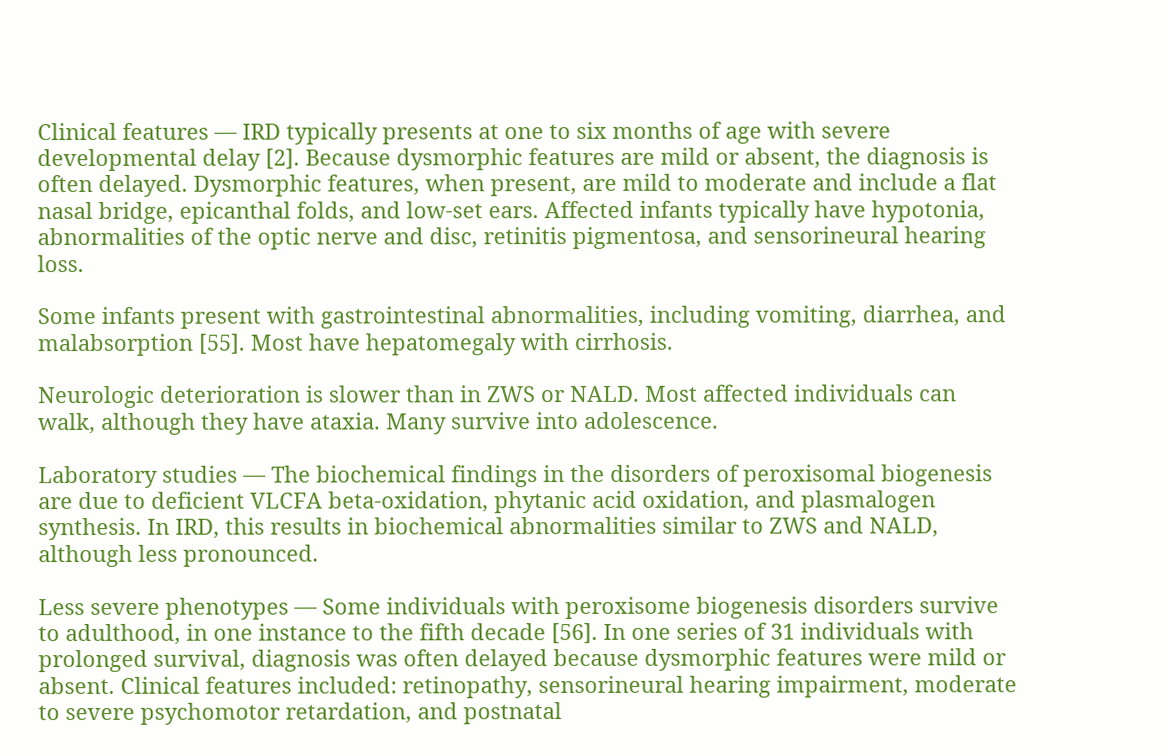Clinical features — IRD typically presents at one to six months of age with severe developmental delay [2]. Because dysmorphic features are mild or absent, the diagnosis is often delayed. Dysmorphic features, when present, are mild to moderate and include a flat nasal bridge, epicanthal folds, and low-set ears. Affected infants typically have hypotonia, abnormalities of the optic nerve and disc, retinitis pigmentosa, and sensorineural hearing loss.

Some infants present with gastrointestinal abnormalities, including vomiting, diarrhea, and malabsorption [55]. Most have hepatomegaly with cirrhosis.

Neurologic deterioration is slower than in ZWS or NALD. Most affected individuals can walk, although they have ataxia. Many survive into adolescence.

Laboratory studies — The biochemical findings in the disorders of peroxisomal biogenesis are due to deficient VLCFA beta-oxidation, phytanic acid oxidation, and plasmalogen synthesis. In IRD, this results in biochemical abnormalities similar to ZWS and NALD, although less pronounced.

Less severe phenotypes — Some individuals with peroxisome biogenesis disorders survive to adulthood, in one instance to the fifth decade [56]. In one series of 31 individuals with prolonged survival, diagnosis was often delayed because dysmorphic features were mild or absent. Clinical features included: retinopathy, sensorineural hearing impairment, moderate to severe psychomotor retardation, and postnatal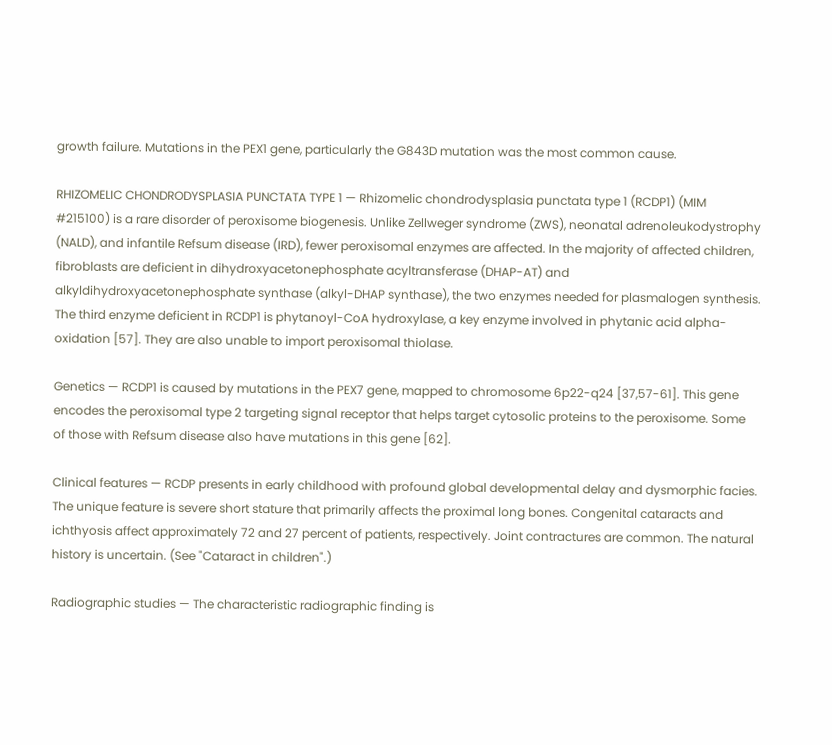growth failure. Mutations in the PEX1 gene, particularly the G843D mutation was the most common cause.

RHIZOMELIC CHONDRODYSPLASIA PUNCTATA TYPE 1 — Rhizomelic chondrodysplasia punctata type 1 (RCDP1) (MIM #215100) is a rare disorder of peroxisome biogenesis. Unlike Zellweger syndrome (ZWS), neonatal adrenoleukodystrophy (NALD), and infantile Refsum disease (IRD), fewer peroxisomal enzymes are affected. In the majority of affected children, fibroblasts are deficient in dihydroxyacetonephosphate acyltransferase (DHAP-AT) and alkyldihydroxyacetonephosphate synthase (alkyl-DHAP synthase), the two enzymes needed for plasmalogen synthesis. The third enzyme deficient in RCDP1 is phytanoyl-CoA hydroxylase, a key enzyme involved in phytanic acid alpha-oxidation [57]. They are also unable to import peroxisomal thiolase.

Genetics — RCDP1 is caused by mutations in the PEX7 gene, mapped to chromosome 6p22-q24 [37,57-61]. This gene encodes the peroxisomal type 2 targeting signal receptor that helps target cytosolic proteins to the peroxisome. Some of those with Refsum disease also have mutations in this gene [62].

Clinical features — RCDP presents in early childhood with profound global developmental delay and dysmorphic facies. The unique feature is severe short stature that primarily affects the proximal long bones. Congenital cataracts and ichthyosis affect approximately 72 and 27 percent of patients, respectively. Joint contractures are common. The natural history is uncertain. (See "Cataract in children".)

Radiographic studies — The characteristic radiographic finding is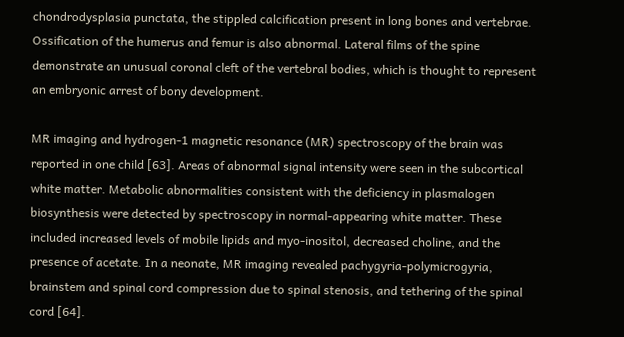chondrodysplasia punctata, the stippled calcification present in long bones and vertebrae. Ossification of the humerus and femur is also abnormal. Lateral films of the spine demonstrate an unusual coronal cleft of the vertebral bodies, which is thought to represent an embryonic arrest of bony development.

MR imaging and hydrogen-1 magnetic resonance (MR) spectroscopy of the brain was reported in one child [63]. Areas of abnormal signal intensity were seen in the subcortical white matter. Metabolic abnormalities consistent with the deficiency in plasmalogen biosynthesis were detected by spectroscopy in normal-appearing white matter. These included increased levels of mobile lipids and myo-inositol, decreased choline, and the presence of acetate. In a neonate, MR imaging revealed pachygyria-polymicrogyria, brainstem and spinal cord compression due to spinal stenosis, and tethering of the spinal cord [64].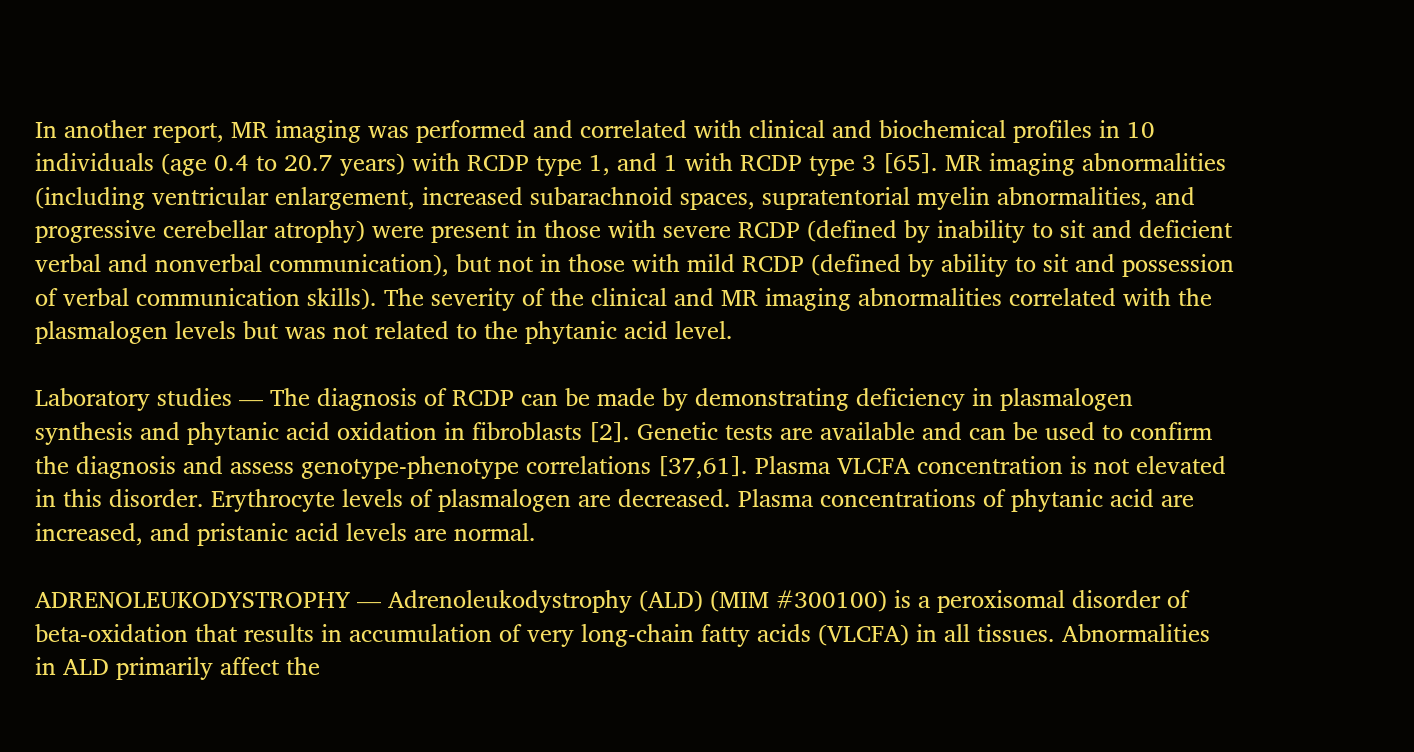In another report, MR imaging was performed and correlated with clinical and biochemical profiles in 10 individuals (age 0.4 to 20.7 years) with RCDP type 1, and 1 with RCDP type 3 [65]. MR imaging abnormalities (including ventricular enlargement, increased subarachnoid spaces, supratentorial myelin abnormalities, and progressive cerebellar atrophy) were present in those with severe RCDP (defined by inability to sit and deficient verbal and nonverbal communication), but not in those with mild RCDP (defined by ability to sit and possession of verbal communication skills). The severity of the clinical and MR imaging abnormalities correlated with the plasmalogen levels but was not related to the phytanic acid level.

Laboratory studies — The diagnosis of RCDP can be made by demonstrating deficiency in plasmalogen synthesis and phytanic acid oxidation in fibroblasts [2]. Genetic tests are available and can be used to confirm the diagnosis and assess genotype-phenotype correlations [37,61]. Plasma VLCFA concentration is not elevated in this disorder. Erythrocyte levels of plasmalogen are decreased. Plasma concentrations of phytanic acid are increased, and pristanic acid levels are normal.

ADRENOLEUKODYSTROPHY — Adrenoleukodystrophy (ALD) (MIM #300100) is a peroxisomal disorder of beta-oxidation that results in accumulation of very long-chain fatty acids (VLCFA) in all tissues. Abnormalities in ALD primarily affect the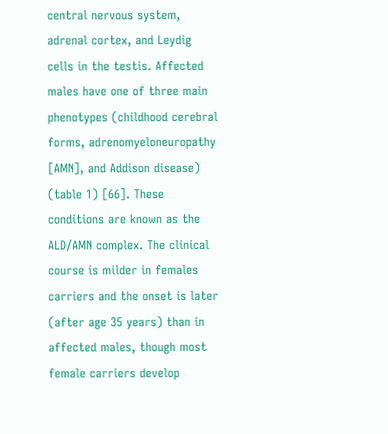central nervous system, adrenal cortex, and Leydig cells in the testis. Affected males have one of three main phenotypes (childhood cerebral forms, adrenomyeloneuropathy [AMN], and Addison disease) (table 1) [66]. These conditions are known as the ALD/AMN complex. The clinical course is milder in females carriers and the onset is later (after age 35 years) than in affected males, though most female carriers develop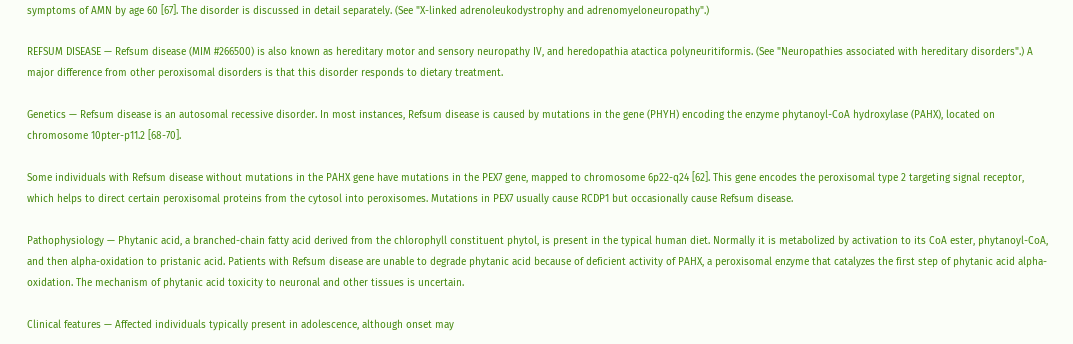symptoms of AMN by age 60 [67]. The disorder is discussed in detail separately. (See "X-linked adrenoleukodystrophy and adrenomyeloneuropathy".)

REFSUM DISEASE — Refsum disease (MIM #266500) is also known as hereditary motor and sensory neuropathy IV, and heredopathia atactica polyneuritiformis. (See "Neuropathies associated with hereditary disorders".) A major difference from other peroxisomal disorders is that this disorder responds to dietary treatment.

Genetics — Refsum disease is an autosomal recessive disorder. In most instances, Refsum disease is caused by mutations in the gene (PHYH) encoding the enzyme phytanoyl-CoA hydroxylase (PAHX), located on chromosome 10pter-p11.2 [68-70].

Some individuals with Refsum disease without mutations in the PAHX gene have mutations in the PEX7 gene, mapped to chromosome 6p22-q24 [62]. This gene encodes the peroxisomal type 2 targeting signal receptor, which helps to direct certain peroxisomal proteins from the cytosol into peroxisomes. Mutations in PEX7 usually cause RCDP1 but occasionally cause Refsum disease.

Pathophysiology — Phytanic acid, a branched-chain fatty acid derived from the chlorophyll constituent phytol, is present in the typical human diet. Normally it is metabolized by activation to its CoA ester, phytanoyl-CoA, and then alpha-oxidation to pristanic acid. Patients with Refsum disease are unable to degrade phytanic acid because of deficient activity of PAHX, a peroxisomal enzyme that catalyzes the first step of phytanic acid alpha-oxidation. The mechanism of phytanic acid toxicity to neuronal and other tissues is uncertain.

Clinical features — Affected individuals typically present in adolescence, although onset may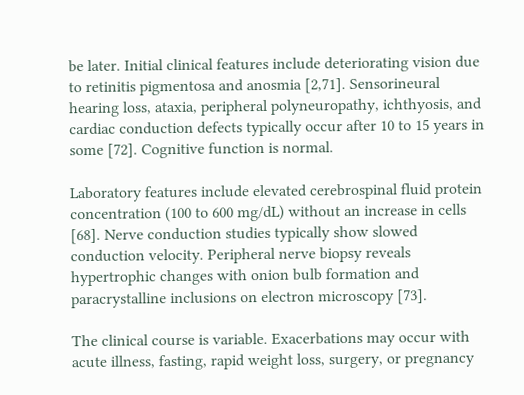be later. Initial clinical features include deteriorating vision due to retinitis pigmentosa and anosmia [2,71]. Sensorineural hearing loss, ataxia, peripheral polyneuropathy, ichthyosis, and cardiac conduction defects typically occur after 10 to 15 years in some [72]. Cognitive function is normal.

Laboratory features include elevated cerebrospinal fluid protein concentration (100 to 600 mg/dL) without an increase in cells [68]. Nerve conduction studies typically show slowed conduction velocity. Peripheral nerve biopsy reveals hypertrophic changes with onion bulb formation and paracrystalline inclusions on electron microscopy [73].

The clinical course is variable. Exacerbations may occur with acute illness, fasting, rapid weight loss, surgery, or pregnancy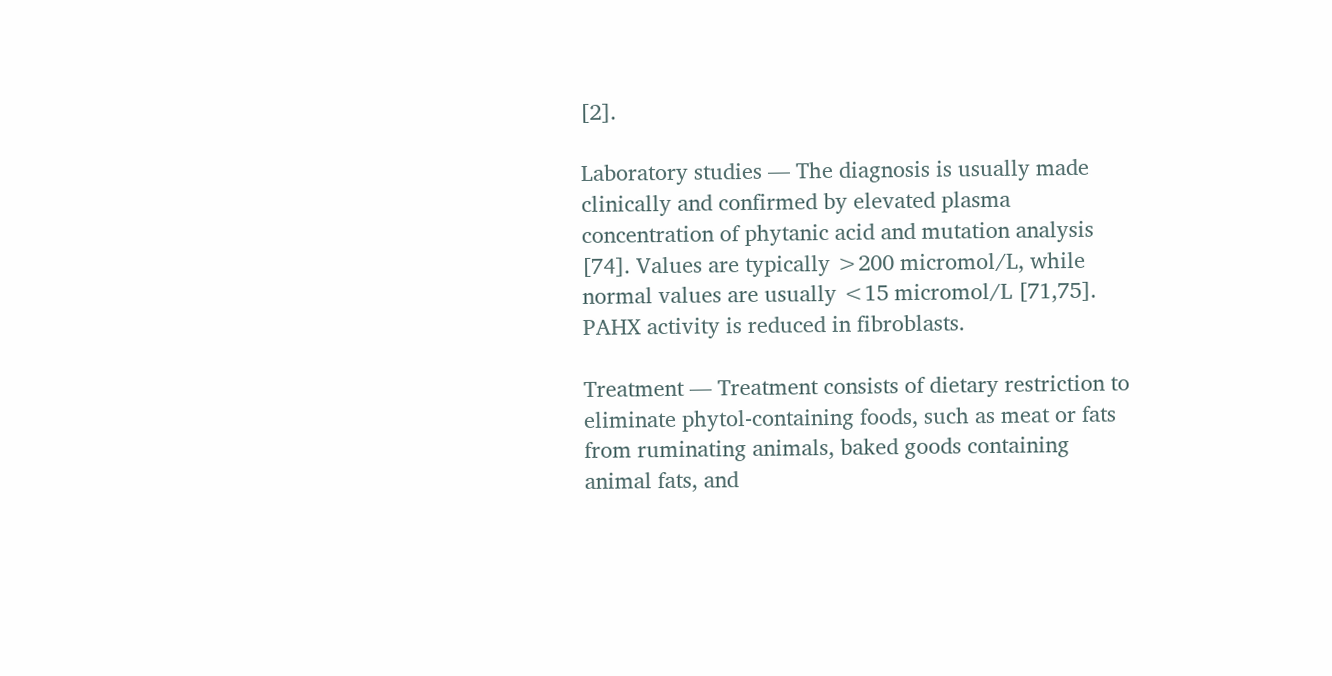[2].

Laboratory studies — The diagnosis is usually made clinically and confirmed by elevated plasma concentration of phytanic acid and mutation analysis [74]. Values are typically >200 micromol/L, while normal values are usually <15 micromol/L [71,75]. PAHX activity is reduced in fibroblasts.

Treatment — Treatment consists of dietary restriction to eliminate phytol-containing foods, such as meat or fats from ruminating animals, baked goods containing animal fats, and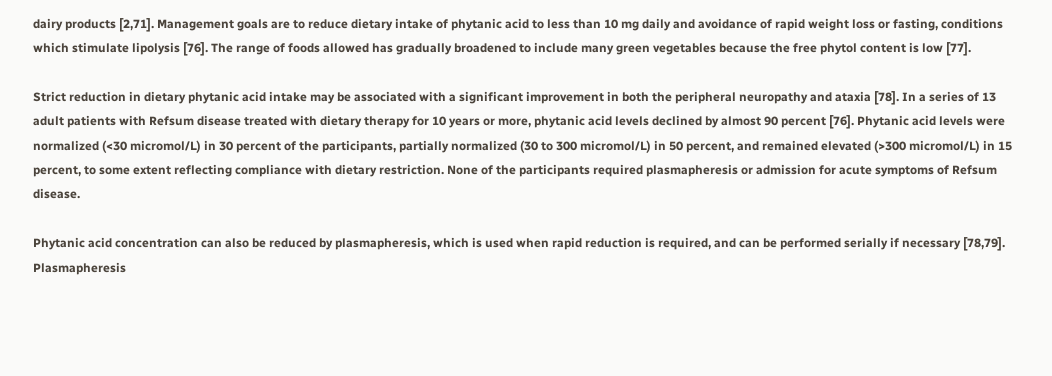dairy products [2,71]. Management goals are to reduce dietary intake of phytanic acid to less than 10 mg daily and avoidance of rapid weight loss or fasting, conditions which stimulate lipolysis [76]. The range of foods allowed has gradually broadened to include many green vegetables because the free phytol content is low [77].

Strict reduction in dietary phytanic acid intake may be associated with a significant improvement in both the peripheral neuropathy and ataxia [78]. In a series of 13 adult patients with Refsum disease treated with dietary therapy for 10 years or more, phytanic acid levels declined by almost 90 percent [76]. Phytanic acid levels were normalized (<30 micromol/L) in 30 percent of the participants, partially normalized (30 to 300 micromol/L) in 50 percent, and remained elevated (>300 micromol/L) in 15 percent, to some extent reflecting compliance with dietary restriction. None of the participants required plasmapheresis or admission for acute symptoms of Refsum disease.

Phytanic acid concentration can also be reduced by plasmapheresis, which is used when rapid reduction is required, and can be performed serially if necessary [78,79]. Plasmapheresis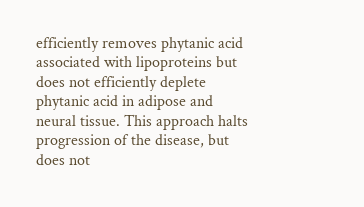efficiently removes phytanic acid associated with lipoproteins but does not efficiently deplete phytanic acid in adipose and neural tissue. This approach halts progression of the disease, but does not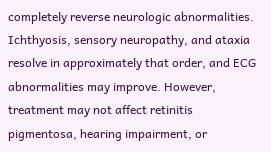completely reverse neurologic abnormalities. Ichthyosis, sensory neuropathy, and ataxia resolve in approximately that order, and ECG abnormalities may improve. However, treatment may not affect retinitis pigmentosa, hearing impairment, or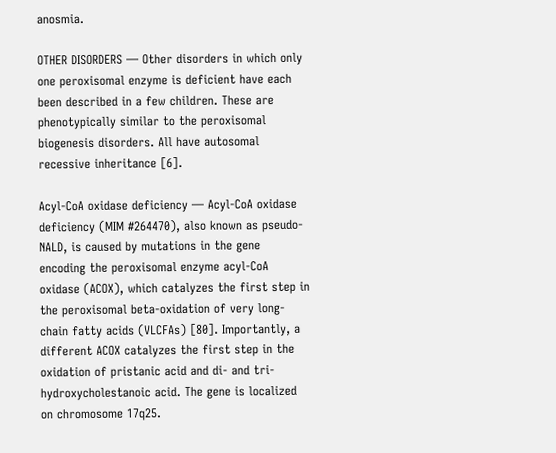anosmia.

OTHER DISORDERS — Other disorders in which only one peroxisomal enzyme is deficient have each been described in a few children. These are phenotypically similar to the peroxisomal biogenesis disorders. All have autosomal recessive inheritance [6].

Acyl-CoA oxidase deficiency — Acyl-CoA oxidase deficiency (MIM #264470), also known as pseudo-NALD, is caused by mutations in the gene encoding the peroxisomal enzyme acyl-CoA oxidase (ACOX), which catalyzes the first step in the peroxisomal beta-oxidation of very long-chain fatty acids (VLCFAs) [80]. Importantly, a different ACOX catalyzes the first step in the oxidation of pristanic acid and di- and tri-hydroxycholestanoic acid. The gene is localized on chromosome 17q25.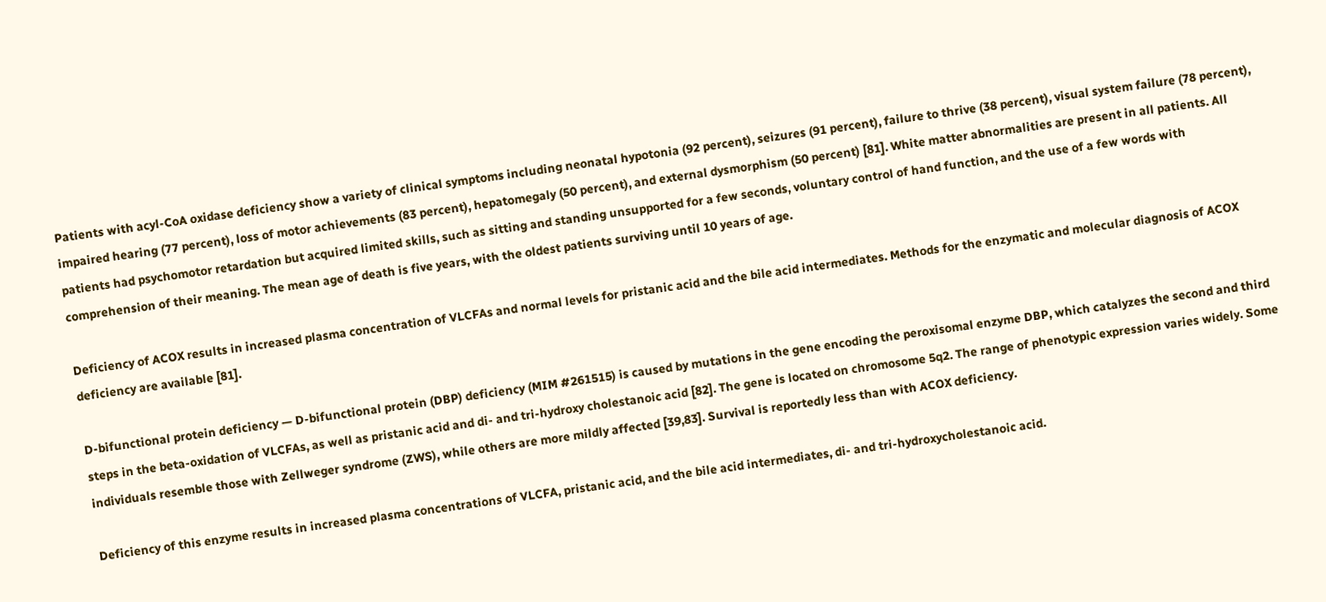Patients with acyl-CoA oxidase deficiency show a variety of clinical symptoms including neonatal hypotonia (92 percent), seizures (91 percent), failure to thrive (38 percent), visual system failure (78 percent), impaired hearing (77 percent), loss of motor achievements (83 percent), hepatomegaly (50 percent), and external dysmorphism (50 percent) [81]. White matter abnormalities are present in all patients. All patients had psychomotor retardation but acquired limited skills, such as sitting and standing unsupported for a few seconds, voluntary control of hand function, and the use of a few words with comprehension of their meaning. The mean age of death is five years, with the oldest patients surviving until 10 years of age.

Deficiency of ACOX results in increased plasma concentration of VLCFAs and normal levels for pristanic acid and the bile acid intermediates. Methods for the enzymatic and molecular diagnosis of ACOX deficiency are available [81].

D-bifunctional protein deficiency — D-bifunctional protein (DBP) deficiency (MIM #261515) is caused by mutations in the gene encoding the peroxisomal enzyme DBP, which catalyzes the second and third steps in the beta-oxidation of VLCFAs, as well as pristanic acid and di- and tri-hydroxy cholestanoic acid [82]. The gene is located on chromosome 5q2. The range of phenotypic expression varies widely. Some individuals resemble those with Zellweger syndrome (ZWS), while others are more mildly affected [39,83]. Survival is reportedly less than with ACOX deficiency.

Deficiency of this enzyme results in increased plasma concentrations of VLCFA, pristanic acid, and the bile acid intermediates, di- and tri-hydroxycholestanoic acid.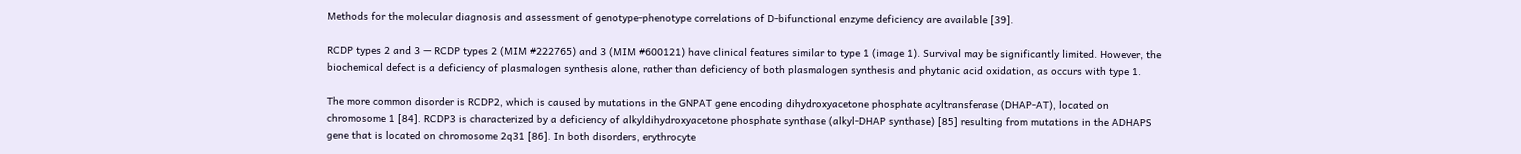Methods for the molecular diagnosis and assessment of genotype-phenotype correlations of D-bifunctional enzyme deficiency are available [39].

RCDP types 2 and 3 — RCDP types 2 (MIM #222765) and 3 (MIM #600121) have clinical features similar to type 1 (image 1). Survival may be significantly limited. However, the biochemical defect is a deficiency of plasmalogen synthesis alone, rather than deficiency of both plasmalogen synthesis and phytanic acid oxidation, as occurs with type 1.

The more common disorder is RCDP2, which is caused by mutations in the GNPAT gene encoding dihydroxyacetone phosphate acyltransferase (DHAP-AT), located on chromosome 1 [84]. RCDP3 is characterized by a deficiency of alkyldihydroxyacetone phosphate synthase (alkyl-DHAP synthase) [85] resulting from mutations in the ADHAPS gene that is located on chromosome 2q31 [86]. In both disorders, erythrocyte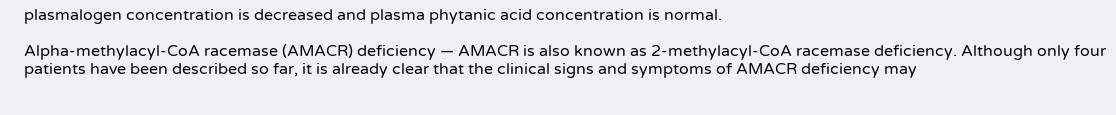plasmalogen concentration is decreased and plasma phytanic acid concentration is normal.

Alpha-methylacyl-CoA racemase (AMACR) deficiency — AMACR is also known as 2-methylacyl-CoA racemase deficiency. Although only four patients have been described so far, it is already clear that the clinical signs and symptoms of AMACR deficiency may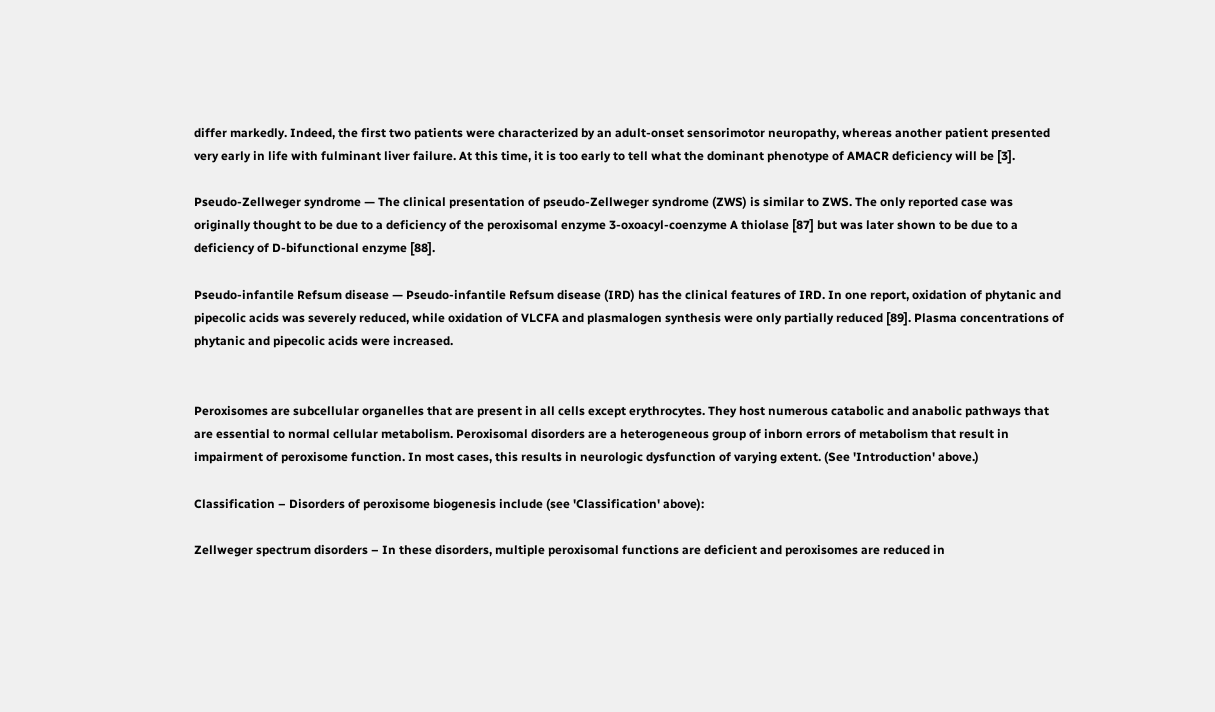differ markedly. Indeed, the first two patients were characterized by an adult-onset sensorimotor neuropathy, whereas another patient presented very early in life with fulminant liver failure. At this time, it is too early to tell what the dominant phenotype of AMACR deficiency will be [3].

Pseudo-Zellweger syndrome — The clinical presentation of pseudo-Zellweger syndrome (ZWS) is similar to ZWS. The only reported case was originally thought to be due to a deficiency of the peroxisomal enzyme 3-oxoacyl-coenzyme A thiolase [87] but was later shown to be due to a deficiency of D-bifunctional enzyme [88].

Pseudo-infantile Refsum disease — Pseudo-infantile Refsum disease (IRD) has the clinical features of IRD. In one report, oxidation of phytanic and pipecolic acids was severely reduced, while oxidation of VLCFA and plasmalogen synthesis were only partially reduced [89]. Plasma concentrations of phytanic and pipecolic acids were increased.


Peroxisomes are subcellular organelles that are present in all cells except erythrocytes. They host numerous catabolic and anabolic pathways that are essential to normal cellular metabolism. Peroxisomal disorders are a heterogeneous group of inborn errors of metabolism that result in impairment of peroxisome function. In most cases, this results in neurologic dysfunction of varying extent. (See 'Introduction' above.)

Classification – Disorders of peroxisome biogenesis include (see 'Classification' above):

Zellweger spectrum disorders – In these disorders, multiple peroxisomal functions are deficient and peroxisomes are reduced in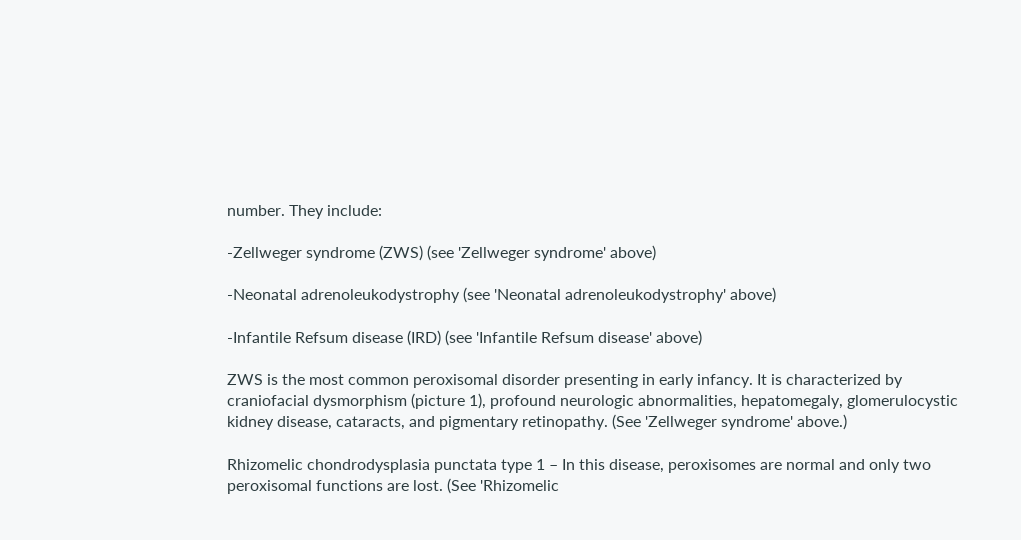number. They include:

-Zellweger syndrome (ZWS) (see 'Zellweger syndrome' above)

-Neonatal adrenoleukodystrophy (see 'Neonatal adrenoleukodystrophy' above)

-Infantile Refsum disease (IRD) (see 'Infantile Refsum disease' above)

ZWS is the most common peroxisomal disorder presenting in early infancy. It is characterized by craniofacial dysmorphism (picture 1), profound neurologic abnormalities, hepatomegaly, glomerulocystic kidney disease, cataracts, and pigmentary retinopathy. (See 'Zellweger syndrome' above.)

Rhizomelic chondrodysplasia punctata type 1 – In this disease, peroxisomes are normal and only two peroxisomal functions are lost. (See 'Rhizomelic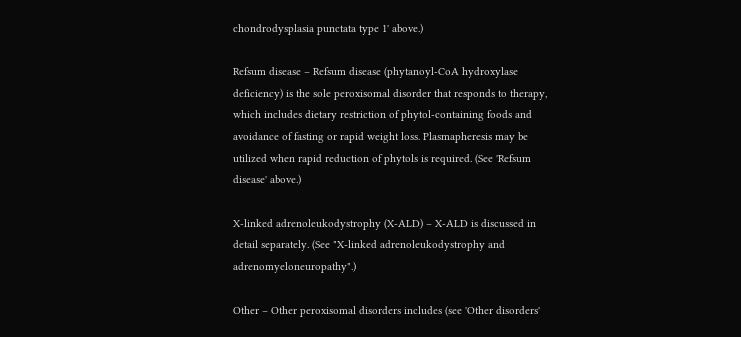chondrodysplasia punctata type 1' above.)

Refsum disease – Refsum disease (phytanoyl-CoA hydroxylase deficiency) is the sole peroxisomal disorder that responds to therapy, which includes dietary restriction of phytol-containing foods and avoidance of fasting or rapid weight loss. Plasmapheresis may be utilized when rapid reduction of phytols is required. (See 'Refsum disease' above.)

X-linked adrenoleukodystrophy (X-ALD) – X-ALD is discussed in detail separately. (See "X-linked adrenoleukodystrophy and adrenomyeloneuropathy".)

Other – Other peroxisomal disorders includes (see 'Other disorders'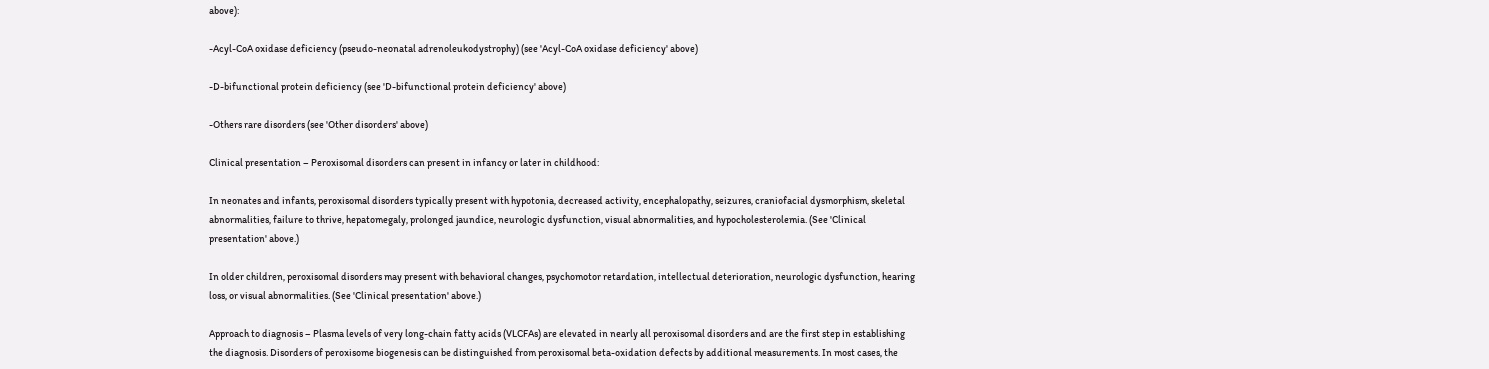above):

-Acyl-CoA oxidase deficiency (pseudo-neonatal adrenoleukodystrophy) (see 'Acyl-CoA oxidase deficiency' above)

-D-bifunctional protein deficiency (see 'D-bifunctional protein deficiency' above)

-Others rare disorders (see 'Other disorders' above)

Clinical presentation – Peroxisomal disorders can present in infancy or later in childhood:

In neonates and infants, peroxisomal disorders typically present with hypotonia, decreased activity, encephalopathy, seizures, craniofacial dysmorphism, skeletal abnormalities, failure to thrive, hepatomegaly, prolonged jaundice, neurologic dysfunction, visual abnormalities, and hypocholesterolemia. (See 'Clinical presentation' above.)

In older children, peroxisomal disorders may present with behavioral changes, psychomotor retardation, intellectual deterioration, neurologic dysfunction, hearing loss, or visual abnormalities. (See 'Clinical presentation' above.)

Approach to diagnosis – Plasma levels of very long-chain fatty acids (VLCFAs) are elevated in nearly all peroxisomal disorders and are the first step in establishing the diagnosis. Disorders of peroxisome biogenesis can be distinguished from peroxisomal beta-oxidation defects by additional measurements. In most cases, the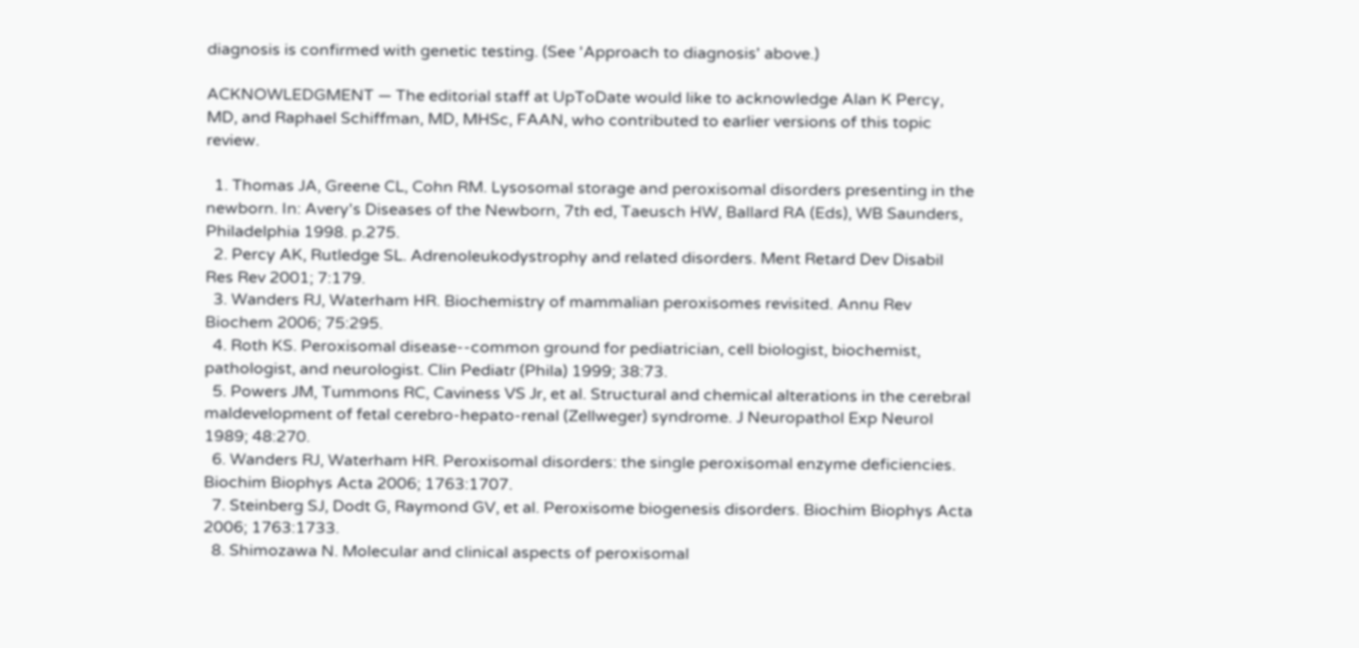diagnosis is confirmed with genetic testing. (See 'Approach to diagnosis' above.)

ACKNOWLEDGMENT — The editorial staff at UpToDate would like to acknowledge Alan K Percy, MD, and Raphael Schiffman, MD, MHSc, FAAN, who contributed to earlier versions of this topic review.

  1. Thomas JA, Greene CL, Cohn RM. Lysosomal storage and peroxisomal disorders presenting in the newborn. In: Avery's Diseases of the Newborn, 7th ed, Taeusch HW, Ballard RA (Eds), WB Saunders, Philadelphia 1998. p.275.
  2. Percy AK, Rutledge SL. Adrenoleukodystrophy and related disorders. Ment Retard Dev Disabil Res Rev 2001; 7:179.
  3. Wanders RJ, Waterham HR. Biochemistry of mammalian peroxisomes revisited. Annu Rev Biochem 2006; 75:295.
  4. Roth KS. Peroxisomal disease--common ground for pediatrician, cell biologist, biochemist, pathologist, and neurologist. Clin Pediatr (Phila) 1999; 38:73.
  5. Powers JM, Tummons RC, Caviness VS Jr, et al. Structural and chemical alterations in the cerebral maldevelopment of fetal cerebro-hepato-renal (Zellweger) syndrome. J Neuropathol Exp Neurol 1989; 48:270.
  6. Wanders RJ, Waterham HR. Peroxisomal disorders: the single peroxisomal enzyme deficiencies. Biochim Biophys Acta 2006; 1763:1707.
  7. Steinberg SJ, Dodt G, Raymond GV, et al. Peroxisome biogenesis disorders. Biochim Biophys Acta 2006; 1763:1733.
  8. Shimozawa N. Molecular and clinical aspects of peroxisomal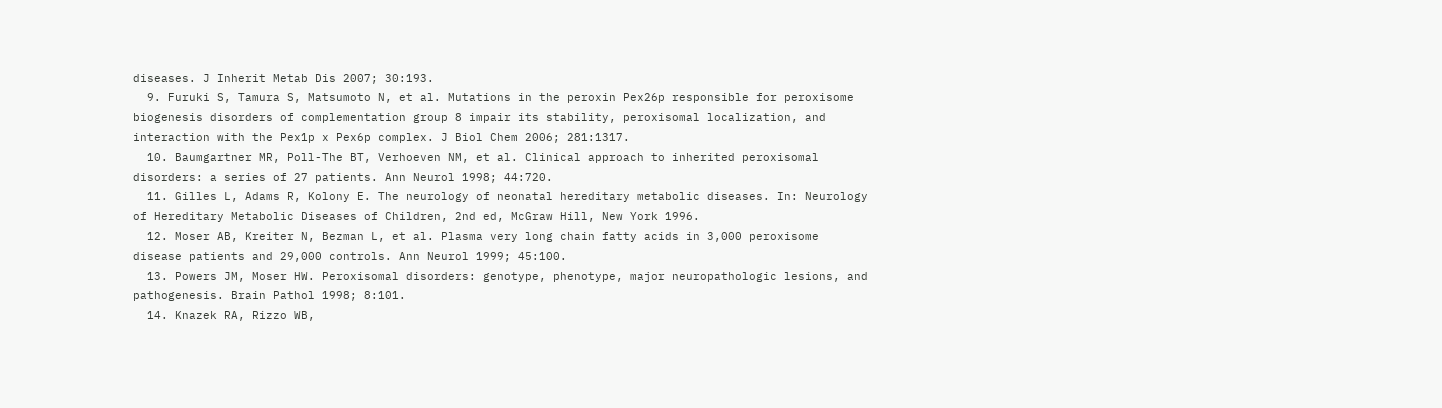diseases. J Inherit Metab Dis 2007; 30:193.
  9. Furuki S, Tamura S, Matsumoto N, et al. Mutations in the peroxin Pex26p responsible for peroxisome biogenesis disorders of complementation group 8 impair its stability, peroxisomal localization, and interaction with the Pex1p x Pex6p complex. J Biol Chem 2006; 281:1317.
  10. Baumgartner MR, Poll-The BT, Verhoeven NM, et al. Clinical approach to inherited peroxisomal disorders: a series of 27 patients. Ann Neurol 1998; 44:720.
  11. Gilles L, Adams R, Kolony E. The neurology of neonatal hereditary metabolic diseases. In: Neurology of Hereditary Metabolic Diseases of Children, 2nd ed, McGraw Hill, New York 1996.
  12. Moser AB, Kreiter N, Bezman L, et al. Plasma very long chain fatty acids in 3,000 peroxisome disease patients and 29,000 controls. Ann Neurol 1999; 45:100.
  13. Powers JM, Moser HW. Peroxisomal disorders: genotype, phenotype, major neuropathologic lesions, and pathogenesis. Brain Pathol 1998; 8:101.
  14. Knazek RA, Rizzo WB,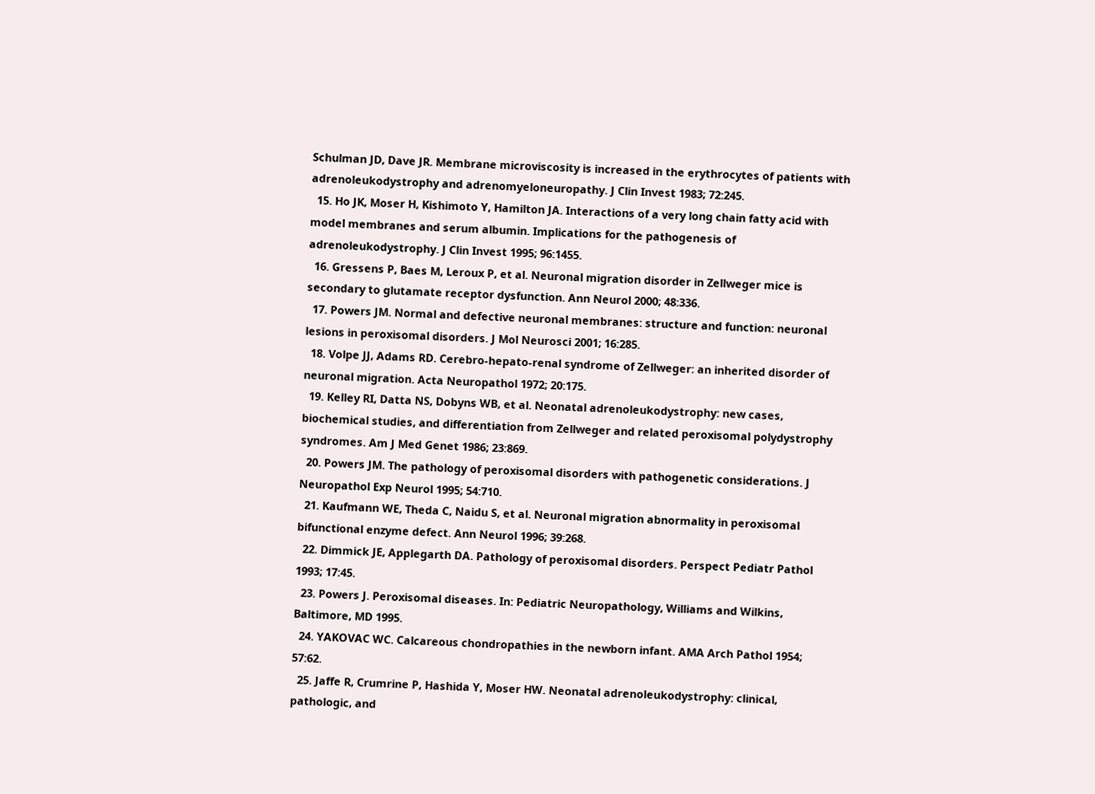Schulman JD, Dave JR. Membrane microviscosity is increased in the erythrocytes of patients with adrenoleukodystrophy and adrenomyeloneuropathy. J Clin Invest 1983; 72:245.
  15. Ho JK, Moser H, Kishimoto Y, Hamilton JA. Interactions of a very long chain fatty acid with model membranes and serum albumin. Implications for the pathogenesis of adrenoleukodystrophy. J Clin Invest 1995; 96:1455.
  16. Gressens P, Baes M, Leroux P, et al. Neuronal migration disorder in Zellweger mice is secondary to glutamate receptor dysfunction. Ann Neurol 2000; 48:336.
  17. Powers JM. Normal and defective neuronal membranes: structure and function: neuronal lesions in peroxisomal disorders. J Mol Neurosci 2001; 16:285.
  18. Volpe JJ, Adams RD. Cerebro-hepato-renal syndrome of Zellweger: an inherited disorder of neuronal migration. Acta Neuropathol 1972; 20:175.
  19. Kelley RI, Datta NS, Dobyns WB, et al. Neonatal adrenoleukodystrophy: new cases, biochemical studies, and differentiation from Zellweger and related peroxisomal polydystrophy syndromes. Am J Med Genet 1986; 23:869.
  20. Powers JM. The pathology of peroxisomal disorders with pathogenetic considerations. J Neuropathol Exp Neurol 1995; 54:710.
  21. Kaufmann WE, Theda C, Naidu S, et al. Neuronal migration abnormality in peroxisomal bifunctional enzyme defect. Ann Neurol 1996; 39:268.
  22. Dimmick JE, Applegarth DA. Pathology of peroxisomal disorders. Perspect Pediatr Pathol 1993; 17:45.
  23. Powers J. Peroxisomal diseases. In: Pediatric Neuropathology, Williams and Wilkins, Baltimore, MD 1995.
  24. YAKOVAC WC. Calcareous chondropathies in the newborn infant. AMA Arch Pathol 1954; 57:62.
  25. Jaffe R, Crumrine P, Hashida Y, Moser HW. Neonatal adrenoleukodystrophy: clinical, pathologic, and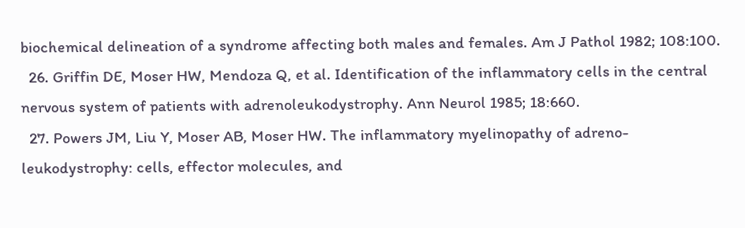biochemical delineation of a syndrome affecting both males and females. Am J Pathol 1982; 108:100.
  26. Griffin DE, Moser HW, Mendoza Q, et al. Identification of the inflammatory cells in the central nervous system of patients with adrenoleukodystrophy. Ann Neurol 1985; 18:660.
  27. Powers JM, Liu Y, Moser AB, Moser HW. The inflammatory myelinopathy of adreno-leukodystrophy: cells, effector molecules, and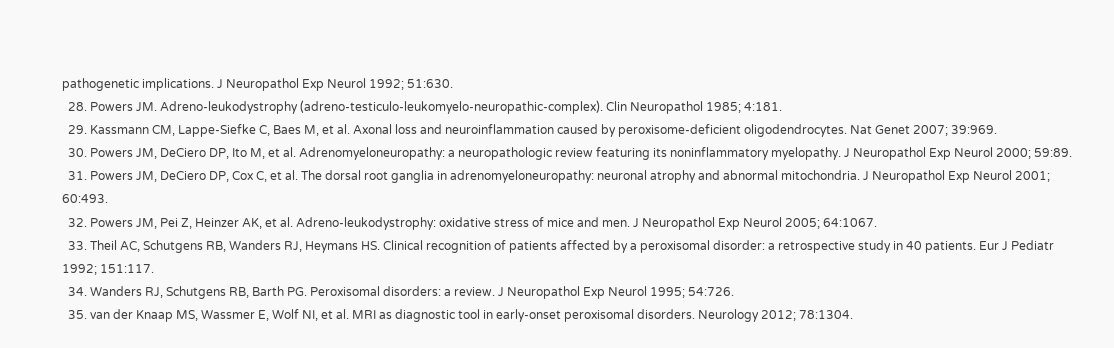pathogenetic implications. J Neuropathol Exp Neurol 1992; 51:630.
  28. Powers JM. Adreno-leukodystrophy (adreno-testiculo-leukomyelo-neuropathic-complex). Clin Neuropathol 1985; 4:181.
  29. Kassmann CM, Lappe-Siefke C, Baes M, et al. Axonal loss and neuroinflammation caused by peroxisome-deficient oligodendrocytes. Nat Genet 2007; 39:969.
  30. Powers JM, DeCiero DP, Ito M, et al. Adrenomyeloneuropathy: a neuropathologic review featuring its noninflammatory myelopathy. J Neuropathol Exp Neurol 2000; 59:89.
  31. Powers JM, DeCiero DP, Cox C, et al. The dorsal root ganglia in adrenomyeloneuropathy: neuronal atrophy and abnormal mitochondria. J Neuropathol Exp Neurol 2001; 60:493.
  32. Powers JM, Pei Z, Heinzer AK, et al. Adreno-leukodystrophy: oxidative stress of mice and men. J Neuropathol Exp Neurol 2005; 64:1067.
  33. Theil AC, Schutgens RB, Wanders RJ, Heymans HS. Clinical recognition of patients affected by a peroxisomal disorder: a retrospective study in 40 patients. Eur J Pediatr 1992; 151:117.
  34. Wanders RJ, Schutgens RB, Barth PG. Peroxisomal disorders: a review. J Neuropathol Exp Neurol 1995; 54:726.
  35. van der Knaap MS, Wassmer E, Wolf NI, et al. MRI as diagnostic tool in early-onset peroxisomal disorders. Neurology 2012; 78:1304.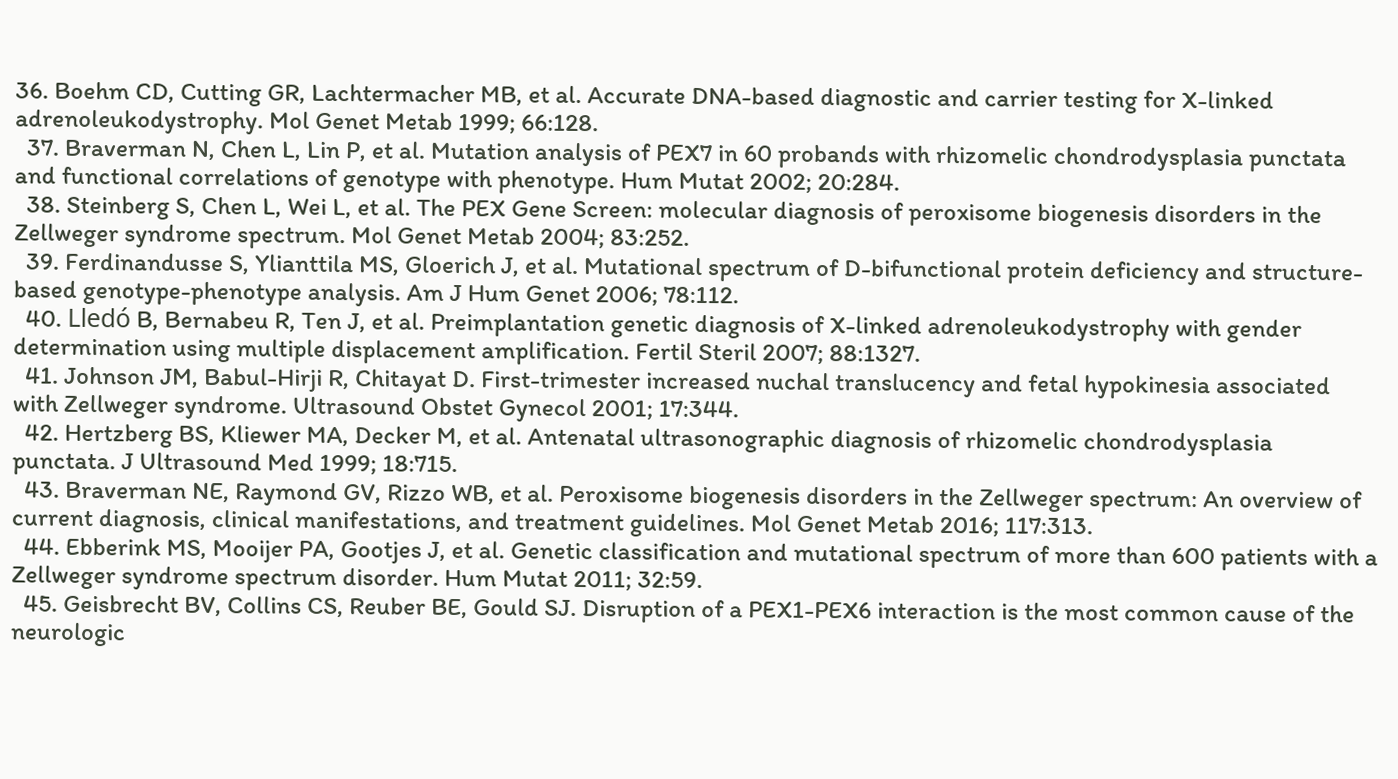36. Boehm CD, Cutting GR, Lachtermacher MB, et al. Accurate DNA-based diagnostic and carrier testing for X-linked adrenoleukodystrophy. Mol Genet Metab 1999; 66:128.
  37. Braverman N, Chen L, Lin P, et al. Mutation analysis of PEX7 in 60 probands with rhizomelic chondrodysplasia punctata and functional correlations of genotype with phenotype. Hum Mutat 2002; 20:284.
  38. Steinberg S, Chen L, Wei L, et al. The PEX Gene Screen: molecular diagnosis of peroxisome biogenesis disorders in the Zellweger syndrome spectrum. Mol Genet Metab 2004; 83:252.
  39. Ferdinandusse S, Ylianttila MS, Gloerich J, et al. Mutational spectrum of D-bifunctional protein deficiency and structure-based genotype-phenotype analysis. Am J Hum Genet 2006; 78:112.
  40. Lledó B, Bernabeu R, Ten J, et al. Preimplantation genetic diagnosis of X-linked adrenoleukodystrophy with gender determination using multiple displacement amplification. Fertil Steril 2007; 88:1327.
  41. Johnson JM, Babul-Hirji R, Chitayat D. First-trimester increased nuchal translucency and fetal hypokinesia associated with Zellweger syndrome. Ultrasound Obstet Gynecol 2001; 17:344.
  42. Hertzberg BS, Kliewer MA, Decker M, et al. Antenatal ultrasonographic diagnosis of rhizomelic chondrodysplasia punctata. J Ultrasound Med 1999; 18:715.
  43. Braverman NE, Raymond GV, Rizzo WB, et al. Peroxisome biogenesis disorders in the Zellweger spectrum: An overview of current diagnosis, clinical manifestations, and treatment guidelines. Mol Genet Metab 2016; 117:313.
  44. Ebberink MS, Mooijer PA, Gootjes J, et al. Genetic classification and mutational spectrum of more than 600 patients with a Zellweger syndrome spectrum disorder. Hum Mutat 2011; 32:59.
  45. Geisbrecht BV, Collins CS, Reuber BE, Gould SJ. Disruption of a PEX1-PEX6 interaction is the most common cause of the neurologic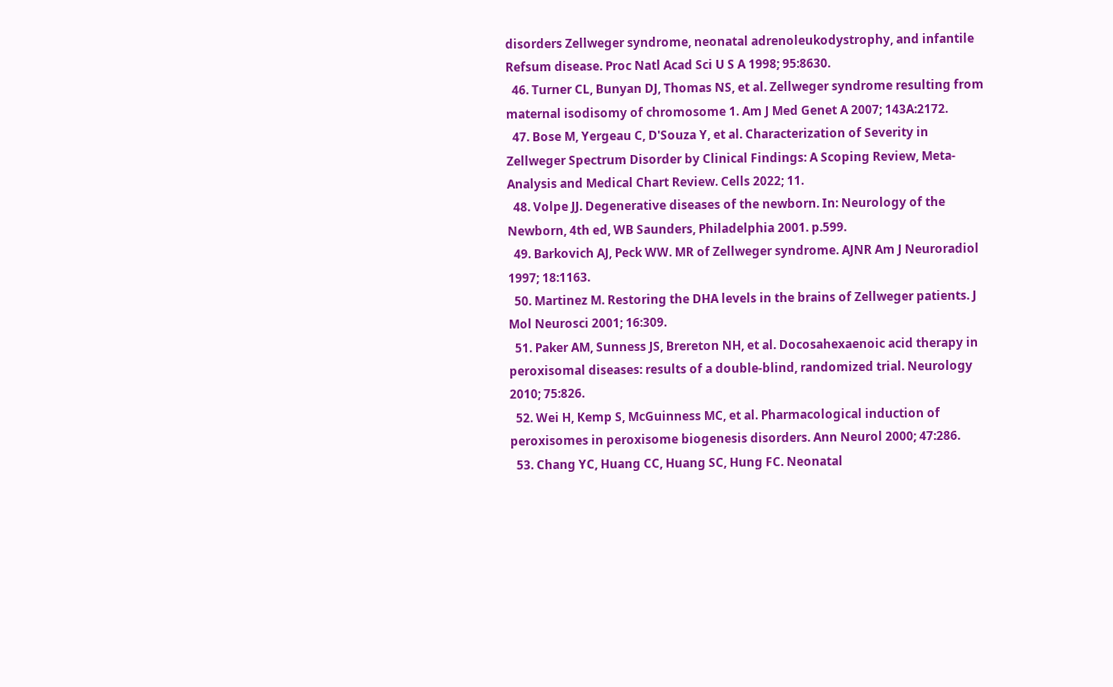disorders Zellweger syndrome, neonatal adrenoleukodystrophy, and infantile Refsum disease. Proc Natl Acad Sci U S A 1998; 95:8630.
  46. Turner CL, Bunyan DJ, Thomas NS, et al. Zellweger syndrome resulting from maternal isodisomy of chromosome 1. Am J Med Genet A 2007; 143A:2172.
  47. Bose M, Yergeau C, D'Souza Y, et al. Characterization of Severity in Zellweger Spectrum Disorder by Clinical Findings: A Scoping Review, Meta-Analysis and Medical Chart Review. Cells 2022; 11.
  48. Volpe JJ. Degenerative diseases of the newborn. In: Neurology of the Newborn, 4th ed, WB Saunders, Philadelphia 2001. p.599.
  49. Barkovich AJ, Peck WW. MR of Zellweger syndrome. AJNR Am J Neuroradiol 1997; 18:1163.
  50. Martinez M. Restoring the DHA levels in the brains of Zellweger patients. J Mol Neurosci 2001; 16:309.
  51. Paker AM, Sunness JS, Brereton NH, et al. Docosahexaenoic acid therapy in peroxisomal diseases: results of a double-blind, randomized trial. Neurology 2010; 75:826.
  52. Wei H, Kemp S, McGuinness MC, et al. Pharmacological induction of peroxisomes in peroxisome biogenesis disorders. Ann Neurol 2000; 47:286.
  53. Chang YC, Huang CC, Huang SC, Hung FC. Neonatal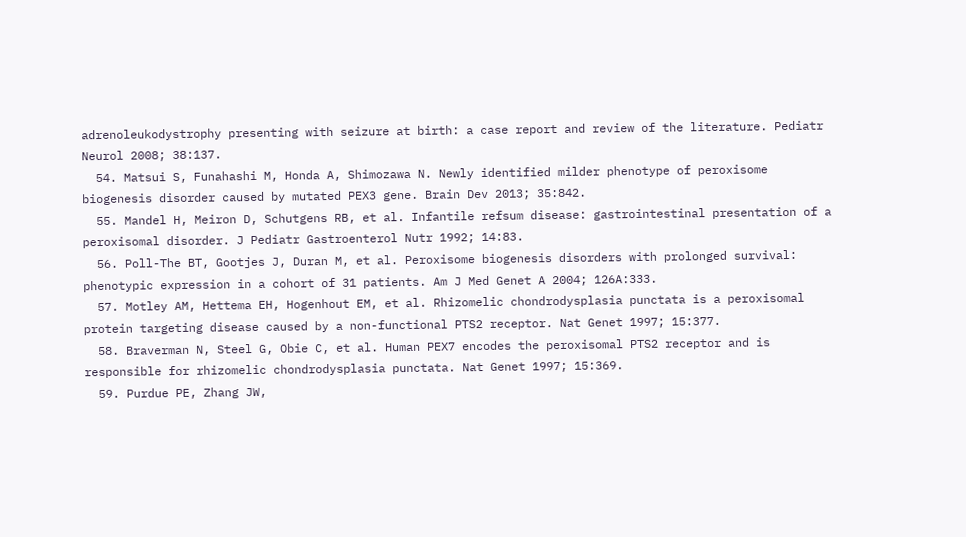adrenoleukodystrophy presenting with seizure at birth: a case report and review of the literature. Pediatr Neurol 2008; 38:137.
  54. Matsui S, Funahashi M, Honda A, Shimozawa N. Newly identified milder phenotype of peroxisome biogenesis disorder caused by mutated PEX3 gene. Brain Dev 2013; 35:842.
  55. Mandel H, Meiron D, Schutgens RB, et al. Infantile refsum disease: gastrointestinal presentation of a peroxisomal disorder. J Pediatr Gastroenterol Nutr 1992; 14:83.
  56. Poll-The BT, Gootjes J, Duran M, et al. Peroxisome biogenesis disorders with prolonged survival: phenotypic expression in a cohort of 31 patients. Am J Med Genet A 2004; 126A:333.
  57. Motley AM, Hettema EH, Hogenhout EM, et al. Rhizomelic chondrodysplasia punctata is a peroxisomal protein targeting disease caused by a non-functional PTS2 receptor. Nat Genet 1997; 15:377.
  58. Braverman N, Steel G, Obie C, et al. Human PEX7 encodes the peroxisomal PTS2 receptor and is responsible for rhizomelic chondrodysplasia punctata. Nat Genet 1997; 15:369.
  59. Purdue PE, Zhang JW,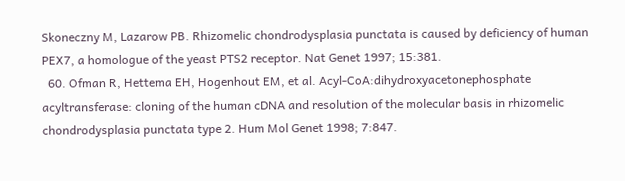Skoneczny M, Lazarow PB. Rhizomelic chondrodysplasia punctata is caused by deficiency of human PEX7, a homologue of the yeast PTS2 receptor. Nat Genet 1997; 15:381.
  60. Ofman R, Hettema EH, Hogenhout EM, et al. Acyl-CoA:dihydroxyacetonephosphate acyltransferase: cloning of the human cDNA and resolution of the molecular basis in rhizomelic chondrodysplasia punctata type 2. Hum Mol Genet 1998; 7:847.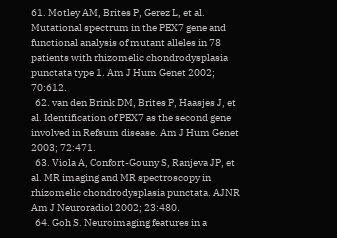61. Motley AM, Brites P, Gerez L, et al. Mutational spectrum in the PEX7 gene and functional analysis of mutant alleles in 78 patients with rhizomelic chondrodysplasia punctata type 1. Am J Hum Genet 2002; 70:612.
  62. van den Brink DM, Brites P, Haasjes J, et al. Identification of PEX7 as the second gene involved in Refsum disease. Am J Hum Genet 2003; 72:471.
  63. Viola A, Confort-Gouny S, Ranjeva JP, et al. MR imaging and MR spectroscopy in rhizomelic chondrodysplasia punctata. AJNR Am J Neuroradiol 2002; 23:480.
  64. Goh S. Neuroimaging features in a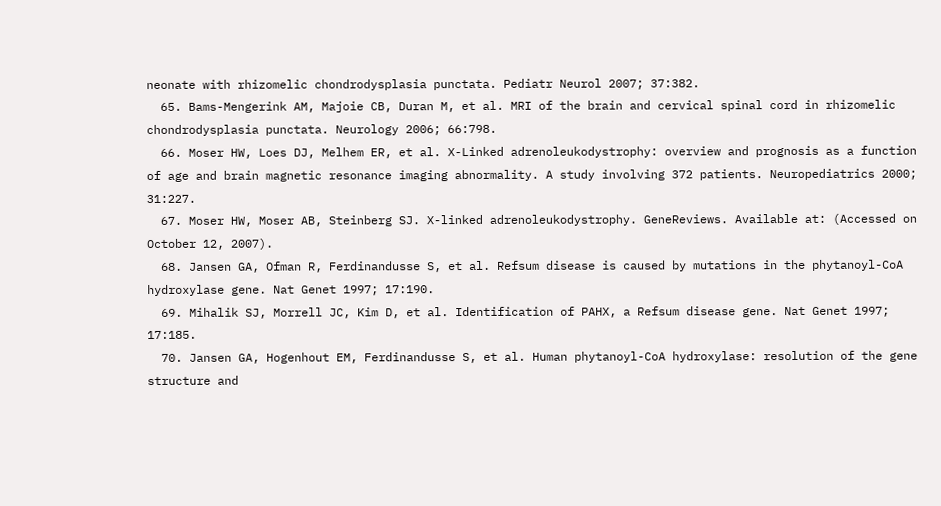neonate with rhizomelic chondrodysplasia punctata. Pediatr Neurol 2007; 37:382.
  65. Bams-Mengerink AM, Majoie CB, Duran M, et al. MRI of the brain and cervical spinal cord in rhizomelic chondrodysplasia punctata. Neurology 2006; 66:798.
  66. Moser HW, Loes DJ, Melhem ER, et al. X-Linked adrenoleukodystrophy: overview and prognosis as a function of age and brain magnetic resonance imaging abnormality. A study involving 372 patients. Neuropediatrics 2000; 31:227.
  67. Moser HW, Moser AB, Steinberg SJ. X-linked adrenoleukodystrophy. GeneReviews. Available at: (Accessed on October 12, 2007).
  68. Jansen GA, Ofman R, Ferdinandusse S, et al. Refsum disease is caused by mutations in the phytanoyl-CoA hydroxylase gene. Nat Genet 1997; 17:190.
  69. Mihalik SJ, Morrell JC, Kim D, et al. Identification of PAHX, a Refsum disease gene. Nat Genet 1997; 17:185.
  70. Jansen GA, Hogenhout EM, Ferdinandusse S, et al. Human phytanoyl-CoA hydroxylase: resolution of the gene structure and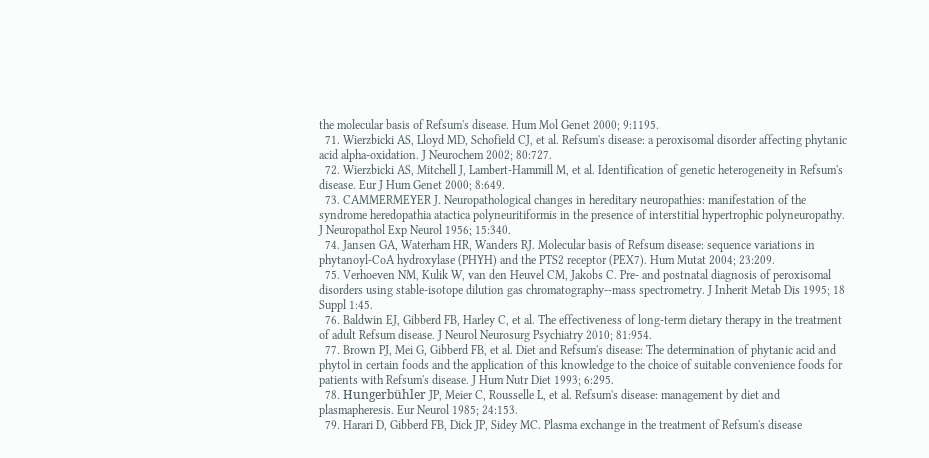the molecular basis of Refsum's disease. Hum Mol Genet 2000; 9:1195.
  71. Wierzbicki AS, Lloyd MD, Schofield CJ, et al. Refsum's disease: a peroxisomal disorder affecting phytanic acid alpha-oxidation. J Neurochem 2002; 80:727.
  72. Wierzbicki AS, Mitchell J, Lambert-Hammill M, et al. Identification of genetic heterogeneity in Refsum's disease. Eur J Hum Genet 2000; 8:649.
  73. CAMMERMEYER J. Neuropathological changes in hereditary neuropathies: manifestation of the syndrome heredopathia atactica polyneuritiformis in the presence of interstitial hypertrophic polyneuropathy. J Neuropathol Exp Neurol 1956; 15:340.
  74. Jansen GA, Waterham HR, Wanders RJ. Molecular basis of Refsum disease: sequence variations in phytanoyl-CoA hydroxylase (PHYH) and the PTS2 receptor (PEX7). Hum Mutat 2004; 23:209.
  75. Verhoeven NM, Kulik W, van den Heuvel CM, Jakobs C. Pre- and postnatal diagnosis of peroxisomal disorders using stable-isotope dilution gas chromatography--mass spectrometry. J Inherit Metab Dis 1995; 18 Suppl 1:45.
  76. Baldwin EJ, Gibberd FB, Harley C, et al. The effectiveness of long-term dietary therapy in the treatment of adult Refsum disease. J Neurol Neurosurg Psychiatry 2010; 81:954.
  77. Brown PJ, Mei G, Gibberd FB, et al. Diet and Refsum's disease: The determination of phytanic acid and phytol in certain foods and the application of this knowledge to the choice of suitable convenience foods for patients with Refsum's disease. J Hum Nutr Diet 1993; 6:295.
  78. Hungerbühler JP, Meier C, Rousselle L, et al. Refsum's disease: management by diet and plasmapheresis. Eur Neurol 1985; 24:153.
  79. Harari D, Gibberd FB, Dick JP, Sidey MC. Plasma exchange in the treatment of Refsum's disease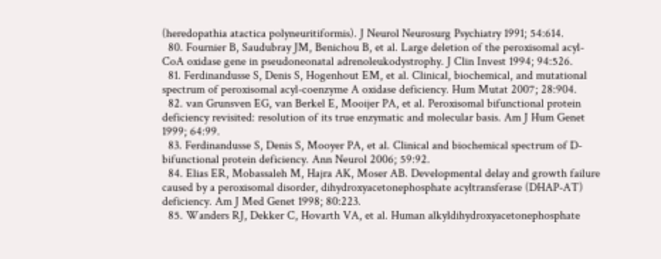(heredopathia atactica polyneuritiformis). J Neurol Neurosurg Psychiatry 1991; 54:614.
  80. Fournier B, Saudubray JM, Benichou B, et al. Large deletion of the peroxisomal acyl-CoA oxidase gene in pseudoneonatal adrenoleukodystrophy. J Clin Invest 1994; 94:526.
  81. Ferdinandusse S, Denis S, Hogenhout EM, et al. Clinical, biochemical, and mutational spectrum of peroxisomal acyl-coenzyme A oxidase deficiency. Hum Mutat 2007; 28:904.
  82. van Grunsven EG, van Berkel E, Mooijer PA, et al. Peroxisomal bifunctional protein deficiency revisited: resolution of its true enzymatic and molecular basis. Am J Hum Genet 1999; 64:99.
  83. Ferdinandusse S, Denis S, Mooyer PA, et al. Clinical and biochemical spectrum of D-bifunctional protein deficiency. Ann Neurol 2006; 59:92.
  84. Elias ER, Mobassaleh M, Hajra AK, Moser AB. Developmental delay and growth failure caused by a peroxisomal disorder, dihydroxyacetonephosphate acyltransferase (DHAP-AT) deficiency. Am J Med Genet 1998; 80:223.
  85. Wanders RJ, Dekker C, Hovarth VA, et al. Human alkyldihydroxyacetonephosphate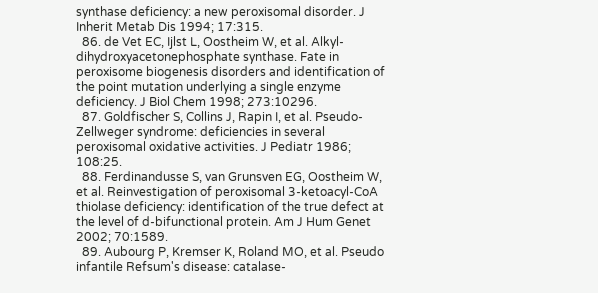synthase deficiency: a new peroxisomal disorder. J Inherit Metab Dis 1994; 17:315.
  86. de Vet EC, Ijlst L, Oostheim W, et al. Alkyl-dihydroxyacetonephosphate synthase. Fate in peroxisome biogenesis disorders and identification of the point mutation underlying a single enzyme deficiency. J Biol Chem 1998; 273:10296.
  87. Goldfischer S, Collins J, Rapin I, et al. Pseudo-Zellweger syndrome: deficiencies in several peroxisomal oxidative activities. J Pediatr 1986; 108:25.
  88. Ferdinandusse S, van Grunsven EG, Oostheim W, et al. Reinvestigation of peroxisomal 3-ketoacyl-CoA thiolase deficiency: identification of the true defect at the level of d-bifunctional protein. Am J Hum Genet 2002; 70:1589.
  89. Aubourg P, Kremser K, Roland MO, et al. Pseudo infantile Refsum's disease: catalase-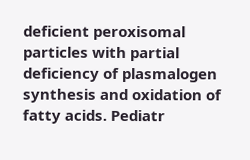deficient peroxisomal particles with partial deficiency of plasmalogen synthesis and oxidation of fatty acids. Pediatr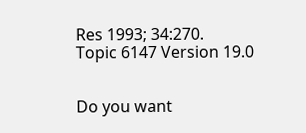Res 1993; 34:270.
Topic 6147 Version 19.0


Do you want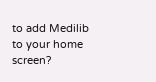to add Medilib to your home screen?